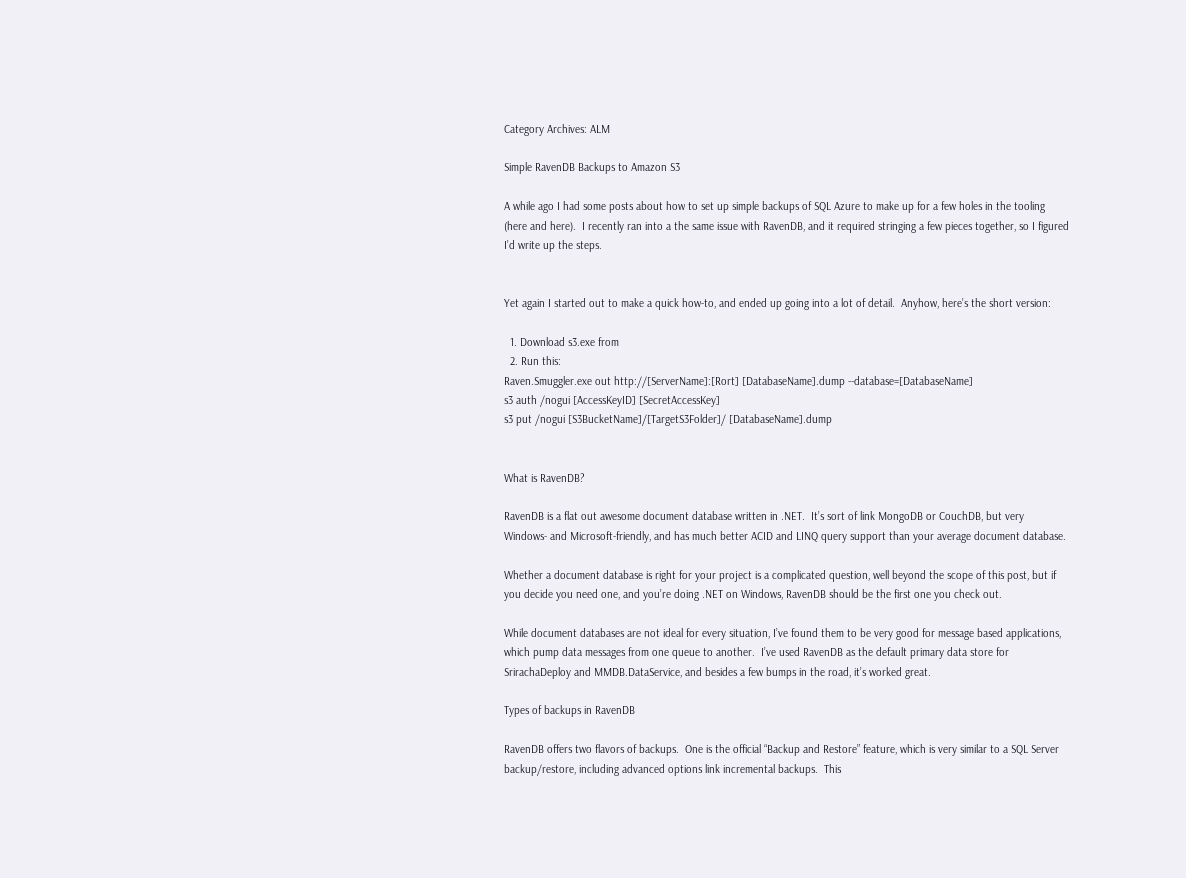Category Archives: ALM

Simple RavenDB Backups to Amazon S3

A while ago I had some posts about how to set up simple backups of SQL Azure to make up for a few holes in the tooling (here and here).  I recently ran into a the same issue with RavenDB, and it required stringing a few pieces together, so I figured I’d write up the steps.


Yet again I started out to make a quick how-to, and ended up going into a lot of detail.  Anyhow, here’s the short version:

  1. Download s3.exe from
  2. Run this:
Raven.Smuggler.exe out http://[ServerName]:[Rort] [DatabaseName].dump --database=[DatabaseName]
s3 auth /nogui [AccessKeyID] [SecretAccessKey]
s3 put /nogui [S3BucketName]/[TargetS3Folder]/ [DatabaseName].dump


What is RavenDB?

RavenDB is a flat out awesome document database written in .NET.  It’s sort of link MongoDB or CouchDB, but very Windows- and Microsoft-friendly, and has much better ACID and LINQ query support than your average document database.

Whether a document database is right for your project is a complicated question, well beyond the scope of this post, but if you decide you need one, and you’re doing .NET on Windows, RavenDB should be the first one you check out.

While document databases are not ideal for every situation, I’ve found them to be very good for message based applications, which pump data messages from one queue to another.  I’ve used RavenDB as the default primary data store for SrirachaDeploy and MMDB.DataService, and besides a few bumps in the road, it’s worked great.

Types of backups in RavenDB

RavenDB offers two flavors of backups.  One is the official “Backup and Restore” feature, which is very similar to a SQL Server backup/restore, including advanced options link incremental backups.  This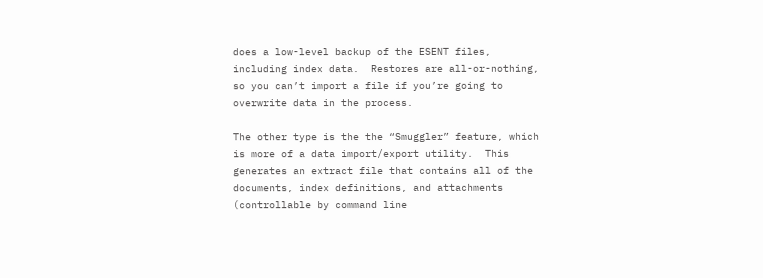does a low-level backup of the ESENT files, including index data.  Restores are all-or-nothing, so you can’t import a file if you’re going to overwrite data in the process.

The other type is the the “Smuggler” feature, which is more of a data import/export utility.  This generates an extract file that contains all of the documents, index definitions, and attachments (controllable by command line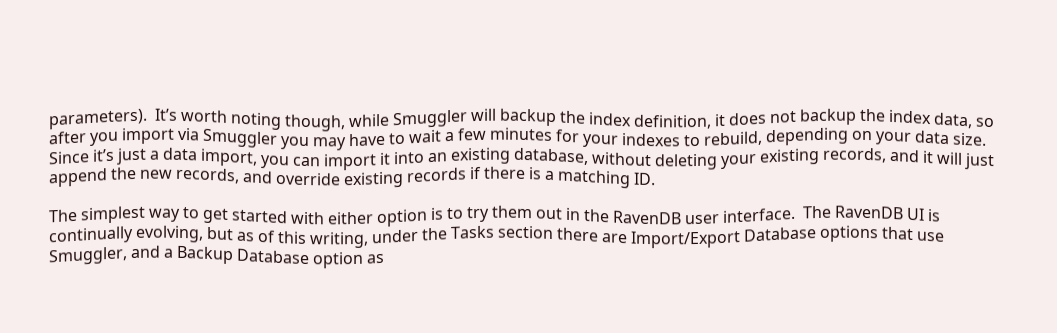parameters).  It’s worth noting though, while Smuggler will backup the index definition, it does not backup the index data, so after you import via Smuggler you may have to wait a few minutes for your indexes to rebuild, depending on your data size.  Since it’s just a data import, you can import it into an existing database, without deleting your existing records, and it will just append the new records, and override existing records if there is a matching ID.

The simplest way to get started with either option is to try them out in the RavenDB user interface.  The RavenDB UI is continually evolving, but as of this writing, under the Tasks section there are Import/Export Database options that use Smuggler, and a Backup Database option as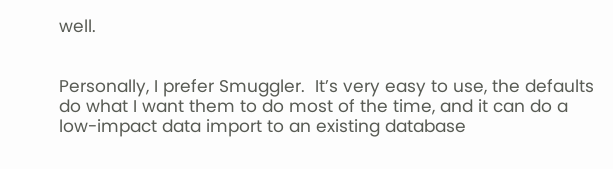well.


Personally, I prefer Smuggler.  It’s very easy to use, the defaults do what I want them to do most of the time, and it can do a low-impact data import to an existing database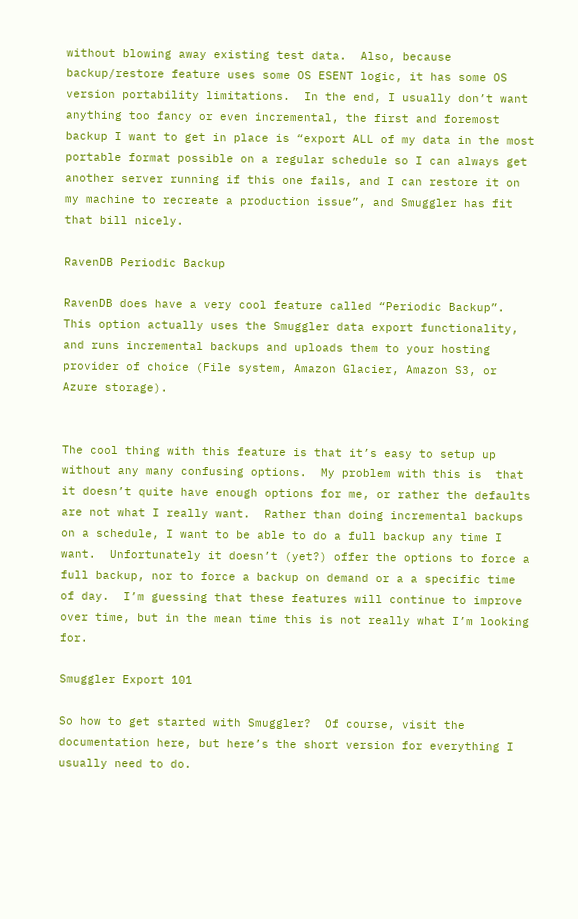without blowing away existing test data.  Also, because backup/restore feature uses some OS ESENT logic, it has some OS version portability limitations.  In the end, I usually don’t want anything too fancy or even incremental, the first and foremost backup I want to get in place is “export ALL of my data in the most portable format possible on a regular schedule so I can always get another server running if this one fails, and I can restore it on my machine to recreate a production issue”, and Smuggler has fit that bill nicely.

RavenDB Periodic Backup

RavenDB does have a very cool feature called “Periodic Backup”.  This option actually uses the Smuggler data export functionality, and runs incremental backups and uploads them to your hosting provider of choice (File system, Amazon Glacier, Amazon S3, or Azure storage).


The cool thing with this feature is that it’s easy to setup up without any many confusing options.  My problem with this is  that it doesn’t quite have enough options for me, or rather the defaults are not what I really want.  Rather than doing incremental backups on a schedule, I want to be able to do a full backup any time I want.  Unfortunately it doesn’t (yet?) offer the options to force a full backup, nor to force a backup on demand or a a specific time of day.  I’m guessing that these features will continue to improve over time, but in the mean time this is not really what I’m looking for.

Smuggler Export 101

So how to get started with Smuggler?  Of course, visit the documentation here, but here’s the short version for everything I usually need to do.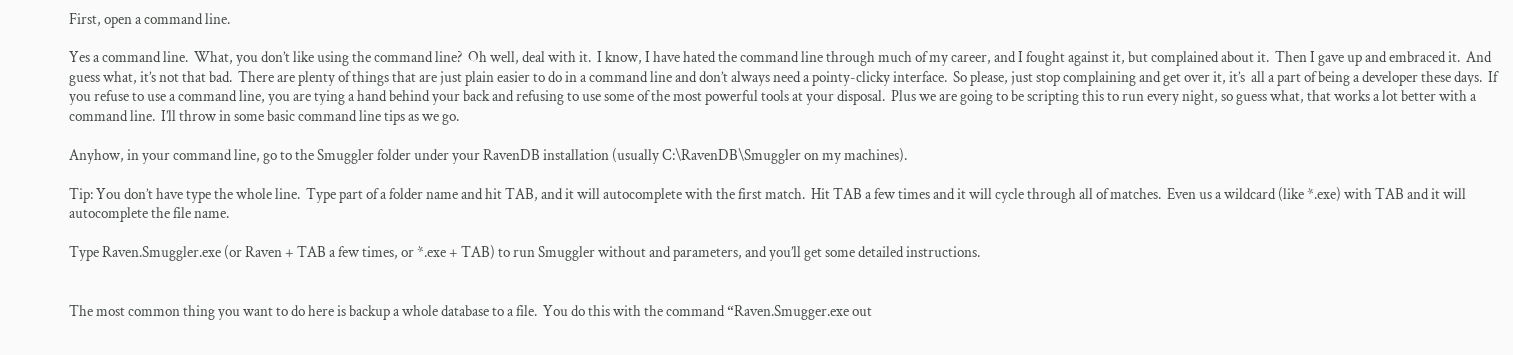First, open a command line.

Yes a command line.  What, you don’t like using the command line?  Oh well, deal with it.  I know, I have hated the command line through much of my career, and I fought against it, but complained about it.  Then I gave up and embraced it.  And guess what, it’s not that bad.  There are plenty of things that are just plain easier to do in a command line and don’t always need a pointy-clicky interface.  So please, just stop complaining and get over it, it’s  all a part of being a developer these days.  If you refuse to use a command line, you are tying a hand behind your back and refusing to use some of the most powerful tools at your disposal.  Plus we are going to be scripting this to run every night, so guess what, that works a lot better with a command line.  I’ll throw in some basic command line tips as we go.

Anyhow, in your command line, go to the Smuggler folder under your RavenDB installation (usually C:\RavenDB\Smuggler on my machines).

Tip: You don’t have type the whole line.  Type part of a folder name and hit TAB, and it will autocomplete with the first match.  Hit TAB a few times and it will cycle through all of matches.  Even us a wildcard (like *.exe) with TAB and it will autocomplete the file name.

Type Raven.Smuggler.exe (or Raven + TAB a few times, or *.exe + TAB) to run Smuggler without and parameters, and you’ll get some detailed instructions.


The most common thing you want to do here is backup a whole database to a file.  You do this with the command “Raven.Smugger.exe out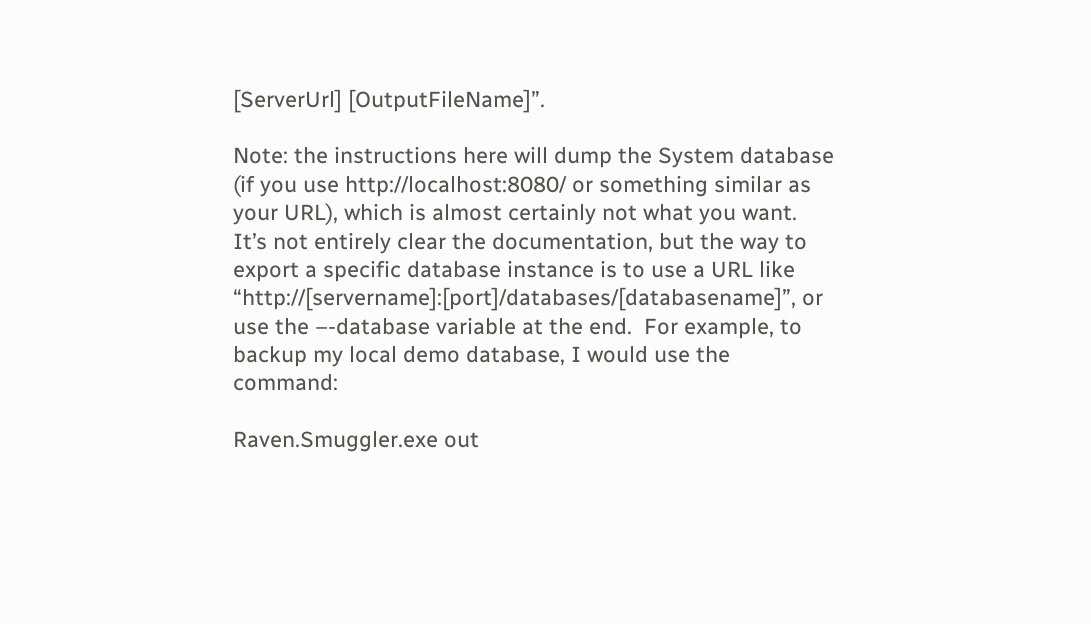[ServerUrl] [OutputFileName]”.

Note: the instructions here will dump the System database (if you use http://localhost:8080/ or something similar as your URL), which is almost certainly not what you want.  It’s not entirely clear the documentation, but the way to export a specific database instance is to use a URL like “http://[servername]:[port]/databases/[databasename]”, or use the –-database variable at the end.  For example, to backup my local demo database, I would use the command:

Raven.Smuggler.exe out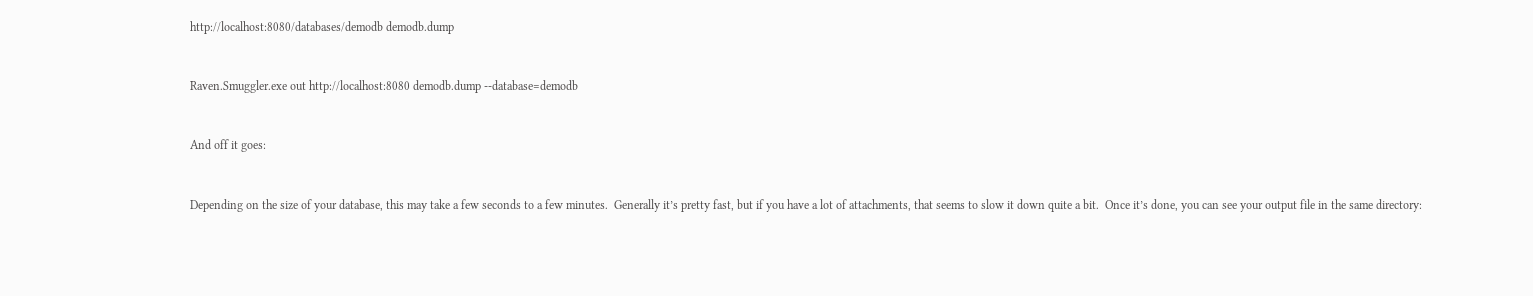http://localhost:8080/databases/demodb demodb.dump


Raven.Smuggler.exe out http://localhost:8080 demodb.dump --database=demodb


And off it goes:


Depending on the size of your database, this may take a few seconds to a few minutes.  Generally it’s pretty fast, but if you have a lot of attachments, that seems to slow it down quite a bit.  Once it’s done, you can see your output file in the same directory: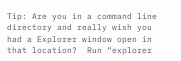Tip: Are you in a command line directory and really wish you had a Explorer window open in that location?  Run “explorer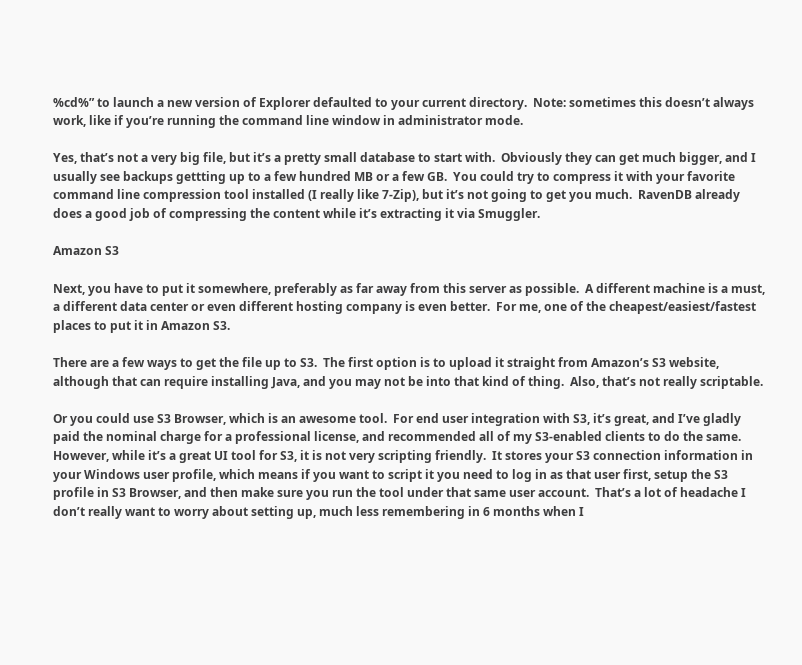%cd%” to launch a new version of Explorer defaulted to your current directory.  Note: sometimes this doesn’t always work, like if you’re running the command line window in administrator mode.

Yes, that’s not a very big file, but it’s a pretty small database to start with.  Obviously they can get much bigger, and I usually see backups gettting up to a few hundred MB or a few GB.  You could try to compress it with your favorite command line compression tool installed (I really like 7-Zip), but it’s not going to get you much.  RavenDB already does a good job of compressing the content while it’s extracting it via Smuggler.

Amazon S3

Next, you have to put it somewhere, preferably as far away from this server as possible.  A different machine is a must, a different data center or even different hosting company is even better.  For me, one of the cheapest/easiest/fastest places to put it in Amazon S3.

There are a few ways to get the file up to S3.  The first option is to upload it straight from Amazon’s S3 website, although that can require installing Java, and you may not be into that kind of thing.  Also, that’s not really scriptable.

Or you could use S3 Browser, which is an awesome tool.  For end user integration with S3, it’s great, and I’ve gladly paid the nominal charge for a professional license, and recommended all of my S3-enabled clients to do the same.  However, while it’s a great UI tool for S3, it is not very scripting friendly.  It stores your S3 connection information in your Windows user profile, which means if you want to script it you need to log in as that user first, setup the S3 profile in S3 Browser, and then make sure you run the tool under that same user account.  That’s a lot of headache I don’t really want to worry about setting up, much less remembering in 6 months when I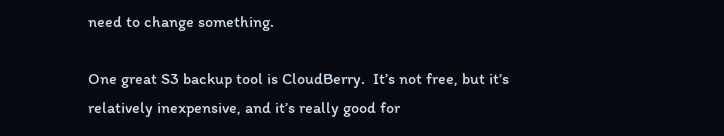need to change something.

One great S3 backup tool is CloudBerry.  It’s not free, but it’s relatively inexpensive, and it’s really good for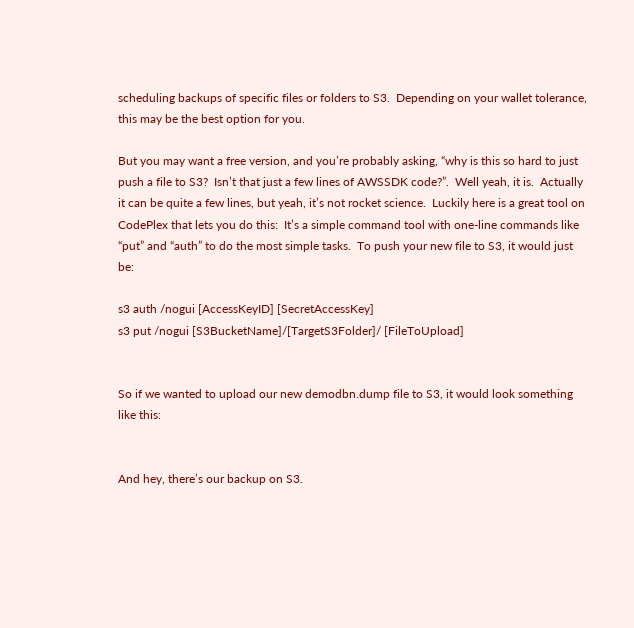scheduling backups of specific files or folders to S3.  Depending on your wallet tolerance, this may be the best option for you.

But you may want a free version, and you’re probably asking, “why is this so hard to just push a file to S3?  Isn’t that just a few lines of AWSSDK code?”.  Well yeah, it is.  Actually it can be quite a few lines, but yeah, it’s not rocket science.  Luckily here is a great tool on CodePlex that lets you do this:  It’s a simple command tool with one-line commands like “put” and “auth” to do the most simple tasks.  To push your new file to S3, it would just be:

s3 auth /nogui [AccessKeyID] [SecretAccessKey]
s3 put /nogui [S3BucketName]/[TargetS3Folder]/ [FileToUpload]


So if we wanted to upload our new demodbn.dump file to S3, it would look something like this:


And hey, there’s our backup on S3.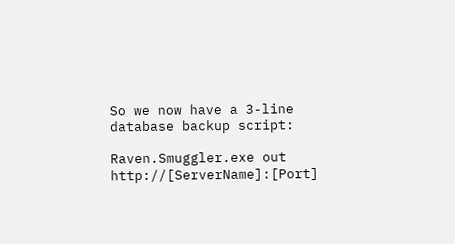So we now have a 3-line database backup script:

Raven.Smuggler.exe out http://[ServerName]:[Port]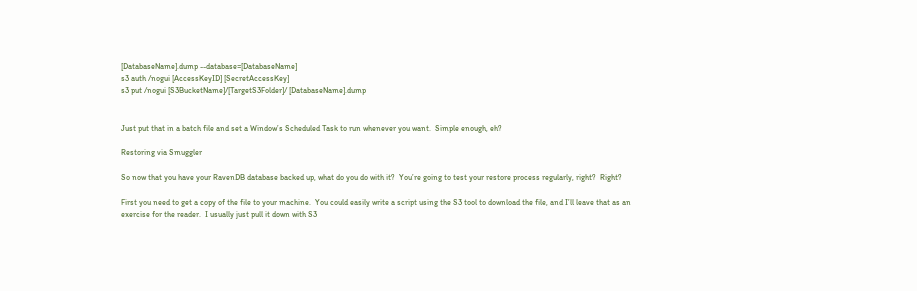[DatabaseName].dump --database=[DatabaseName]
s3 auth /nogui [AccessKeyID] [SecretAccessKey]
s3 put /nogui [S3BucketName]/[TargetS3Folder]/ [DatabaseName].dump


Just put that in a batch file and set a Window’s Scheduled Task to run whenever you want.  Simple enough, eh?

Restoring via Smuggler

So now that you have your RavenDB database backed up, what do you do with it?  You’re going to test your restore process regularly, right?  Right?

First you need to get a copy of the file to your machine.  You could easily write a script using the S3 tool to download the file, and I’ll leave that as an exercise for the reader.  I usually just pull it down with S3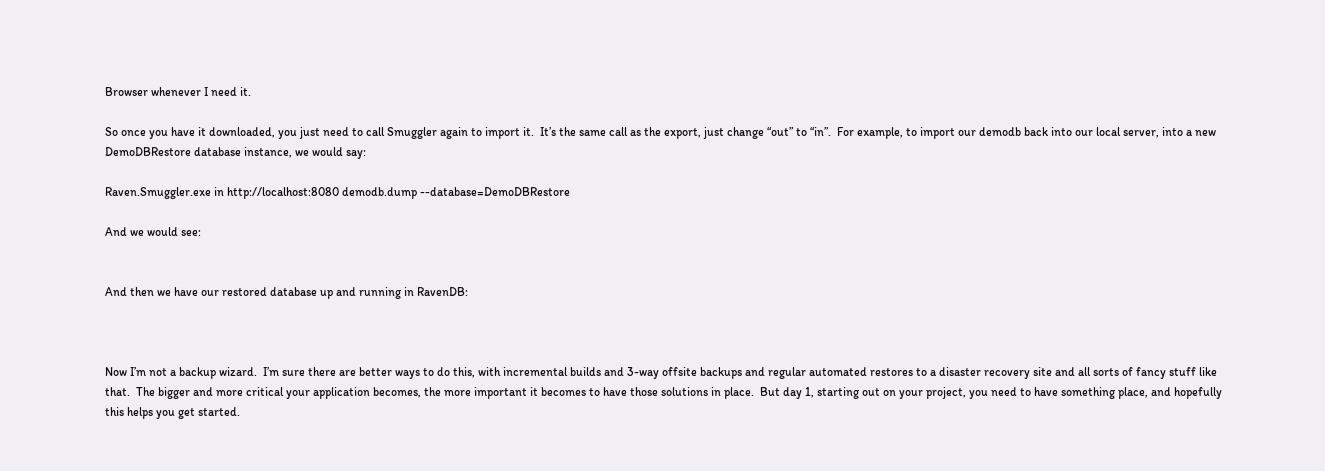Browser whenever I need it.

So once you have it downloaded, you just need to call Smuggler again to import it.  It’s the same call as the export, just change “out” to “in”.  For example, to import our demodb back into our local server, into a new DemoDBRestore database instance, we would say:

Raven.Smuggler.exe in http://localhost:8080 demodb.dump --database=DemoDBRestore

And we would see:


And then we have our restored database up and running in RavenDB:



Now I’m not a backup wizard.  I’m sure there are better ways to do this, with incremental builds and 3-way offsite backups and regular automated restores to a disaster recovery site and all sorts of fancy stuff like that.  The bigger and more critical your application becomes, the more important it becomes to have those solutions in place.  But day 1, starting out on your project, you need to have something place, and hopefully this helps you get started.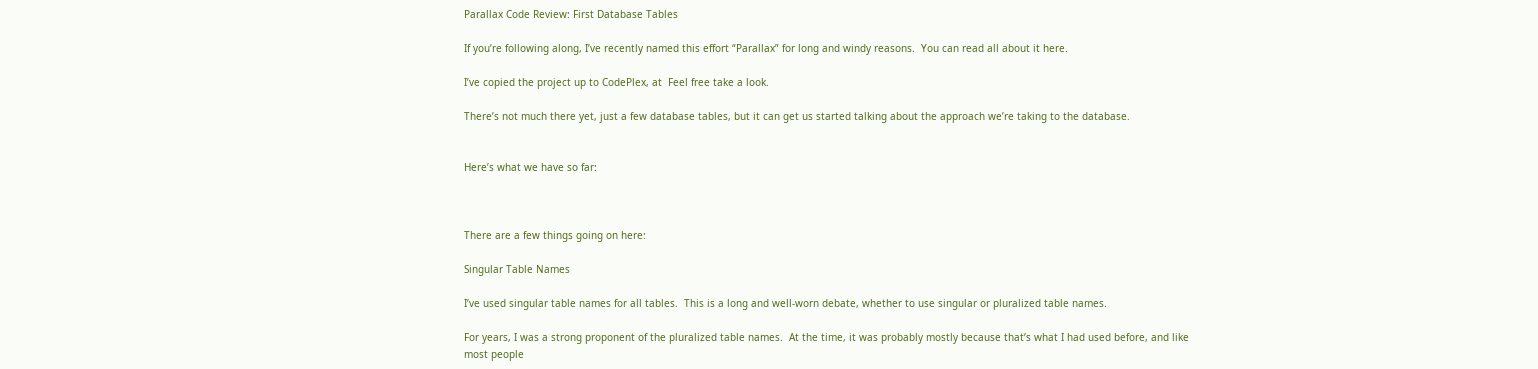Parallax Code Review: First Database Tables

If you’re following along, I’ve recently named this effort “Parallax” for long and windy reasons.  You can read all about it here.

I’ve copied the project up to CodePlex, at  Feel free take a look.

There’s not much there yet, just a few database tables, but it can get us started talking about the approach we’re taking to the database.


Here’s what we have so far:



There are a few things going on here:

Singular Table Names

I’ve used singular table names for all tables.  This is a long and well-worn debate, whether to use singular or pluralized table names.

For years, I was a strong proponent of the pluralized table names.  At the time, it was probably mostly because that’s what I had used before, and like most people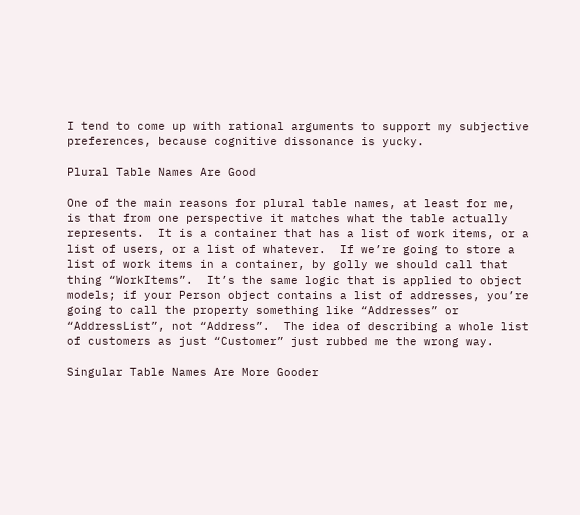I tend to come up with rational arguments to support my subjective preferences, because cognitive dissonance is yucky.

Plural Table Names Are Good

One of the main reasons for plural table names, at least for me, is that from one perspective it matches what the table actually represents.  It is a container that has a list of work items, or a list of users, or a list of whatever.  If we’re going to store a list of work items in a container, by golly we should call that thing “WorkItems”.  It’s the same logic that is applied to object models; if your Person object contains a list of addresses, you’re going to call the property something like “Addresses” or “AddressList”, not “Address”.  The idea of describing a whole list of customers as just “Customer” just rubbed me the wrong way.

Singular Table Names Are More Gooder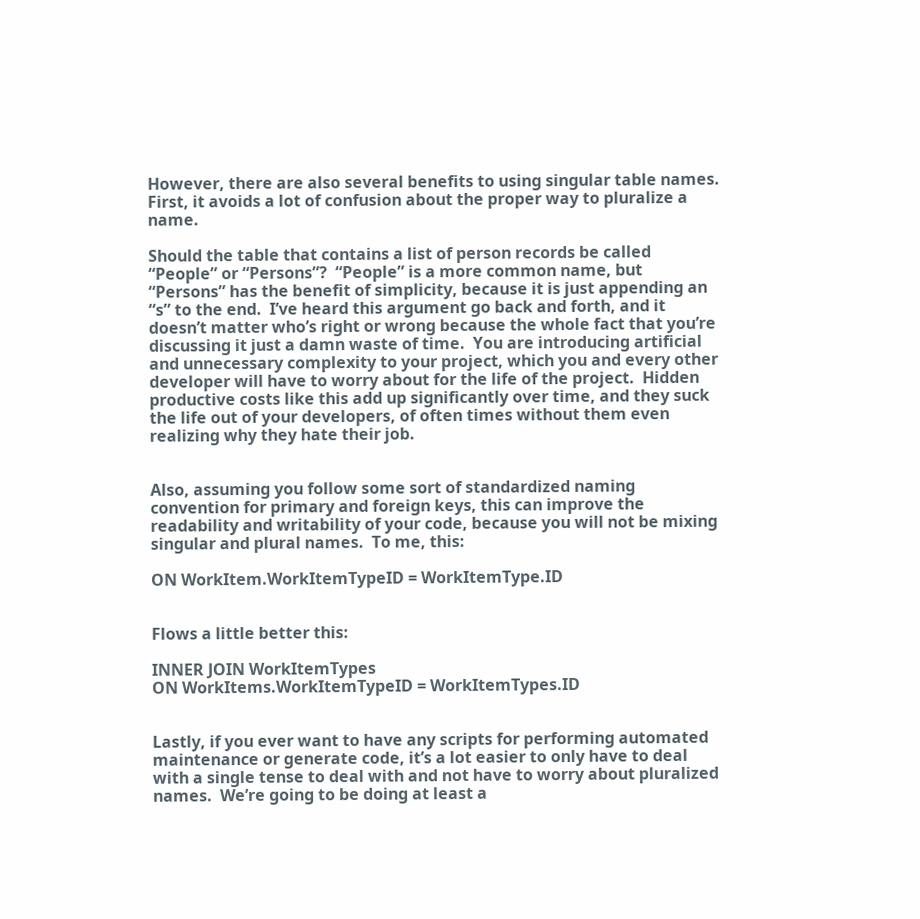However, there are also several benefits to using singular table names.  First, it avoids a lot of confusion about the proper way to pluralize a name.

Should the table that contains a list of person records be called “People” or “Persons”?  “People” is a more common name, but “Persons” has the benefit of simplicity, because it is just appending an “s” to the end.  I’ve heard this argument go back and forth, and it doesn’t matter who’s right or wrong because the whole fact that you’re discussing it just a damn waste of time.  You are introducing artificial and unnecessary complexity to your project, which you and every other developer will have to worry about for the life of the project.  Hidden productive costs like this add up significantly over time, and they suck the life out of your developers, of often times without them even realizing why they hate their job.


Also, assuming you follow some sort of standardized naming convention for primary and foreign keys, this can improve the readability and writability of your code, because you will not be mixing singular and plural names.  To me, this:

ON WorkItem.WorkItemTypeID = WorkItemType.ID


Flows a little better this:

INNER JOIN WorkItemTypes
ON WorkItems.WorkItemTypeID = WorkItemTypes.ID


Lastly, if you ever want to have any scripts for performing automated maintenance or generate code, it’s a lot easier to only have to deal with a single tense to deal with and not have to worry about pluralized names.  We’re going to be doing at least a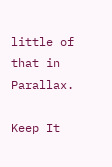little of that in Parallax.

Keep It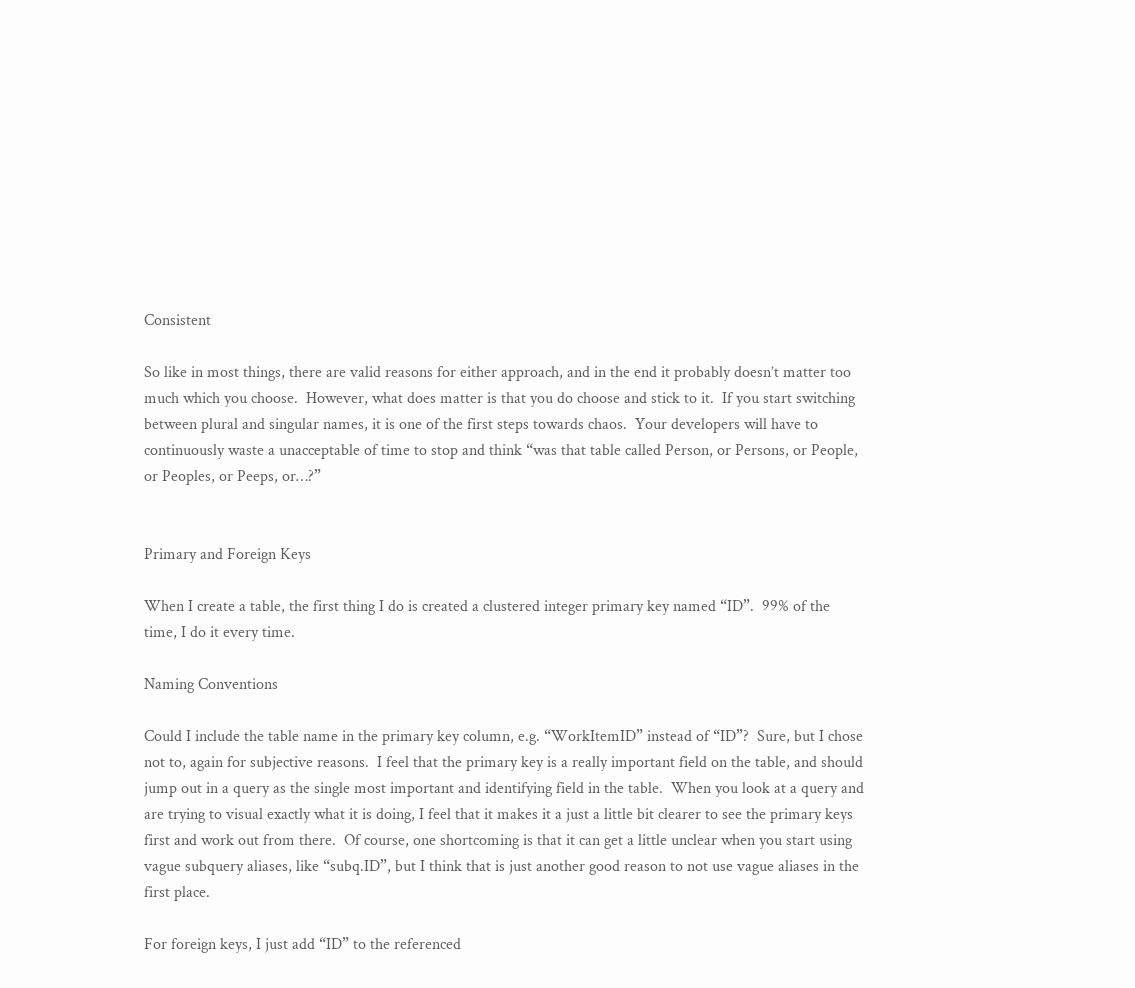Consistent

So like in most things, there are valid reasons for either approach, and in the end it probably doesn’t matter too much which you choose.  However, what does matter is that you do choose and stick to it.  If you start switching between plural and singular names, it is one of the first steps towards chaos.  Your developers will have to continuously waste a unacceptable of time to stop and think “was that table called Person, or Persons, or People, or Peoples, or Peeps, or…?”


Primary and Foreign Keys

When I create a table, the first thing I do is created a clustered integer primary key named “ID”.  99% of the time, I do it every time.

Naming Conventions

Could I include the table name in the primary key column, e.g. “WorkItemID” instead of “ID”?  Sure, but I chose not to, again for subjective reasons.  I feel that the primary key is a really important field on the table, and should jump out in a query as the single most important and identifying field in the table.  When you look at a query and are trying to visual exactly what it is doing, I feel that it makes it a just a little bit clearer to see the primary keys first and work out from there.  Of course, one shortcoming is that it can get a little unclear when you start using vague subquery aliases, like “subq.ID”, but I think that is just another good reason to not use vague aliases in the first place.

For foreign keys, I just add “ID” to the referenced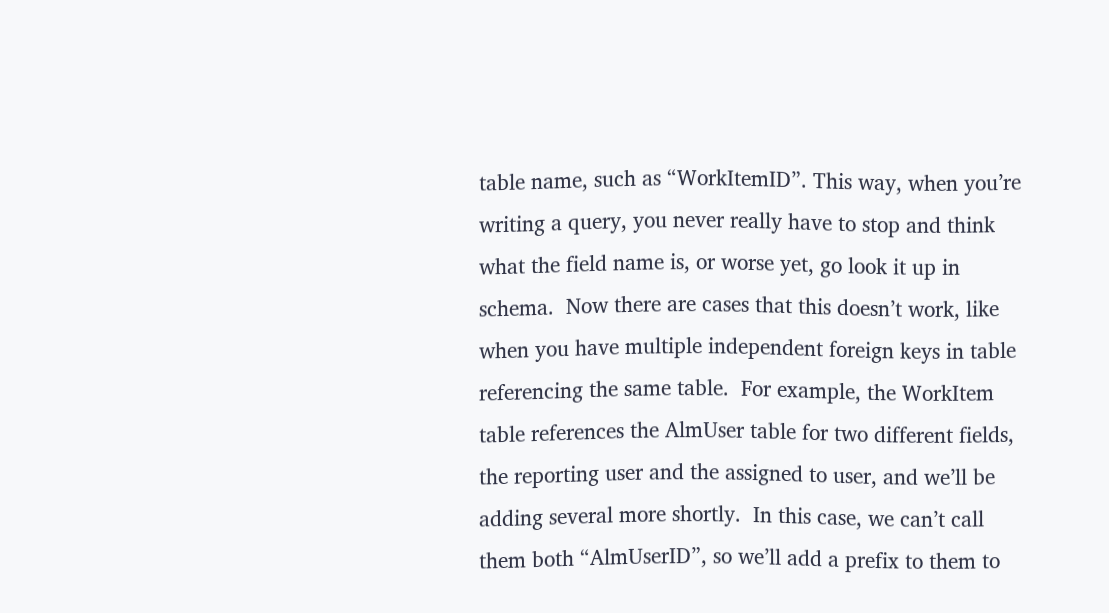table name, such as “WorkItemID”. This way, when you’re writing a query, you never really have to stop and think what the field name is, or worse yet, go look it up in schema.  Now there are cases that this doesn’t work, like when you have multiple independent foreign keys in table referencing the same table.  For example, the WorkItem table references the AlmUser table for two different fields, the reporting user and the assigned to user, and we’ll be adding several more shortly.  In this case, we can’t call them both “AlmUserID”, so we’ll add a prefix to them to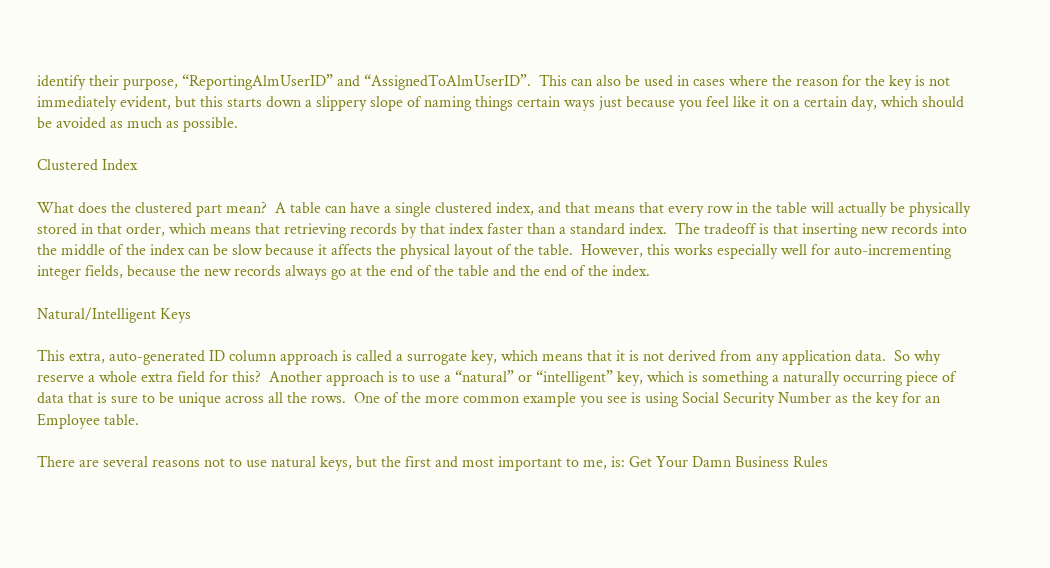identify their purpose, “ReportingAlmUserID” and “AssignedToAlmUserID”.  This can also be used in cases where the reason for the key is not immediately evident, but this starts down a slippery slope of naming things certain ways just because you feel like it on a certain day, which should be avoided as much as possible.

Clustered Index

What does the clustered part mean?  A table can have a single clustered index, and that means that every row in the table will actually be physically stored in that order, which means that retrieving records by that index faster than a standard index.  The tradeoff is that inserting new records into the middle of the index can be slow because it affects the physical layout of the table.  However, this works especially well for auto-incrementing integer fields, because the new records always go at the end of the table and the end of the index.

Natural/Intelligent Keys

This extra, auto-generated ID column approach is called a surrogate key, which means that it is not derived from any application data.  So why reserve a whole extra field for this?  Another approach is to use a “natural” or “intelligent” key, which is something a naturally occurring piece of data that is sure to be unique across all the rows.  One of the more common example you see is using Social Security Number as the key for an Employee table.

There are several reasons not to use natural keys, but the first and most important to me, is: Get Your Damn Business Rules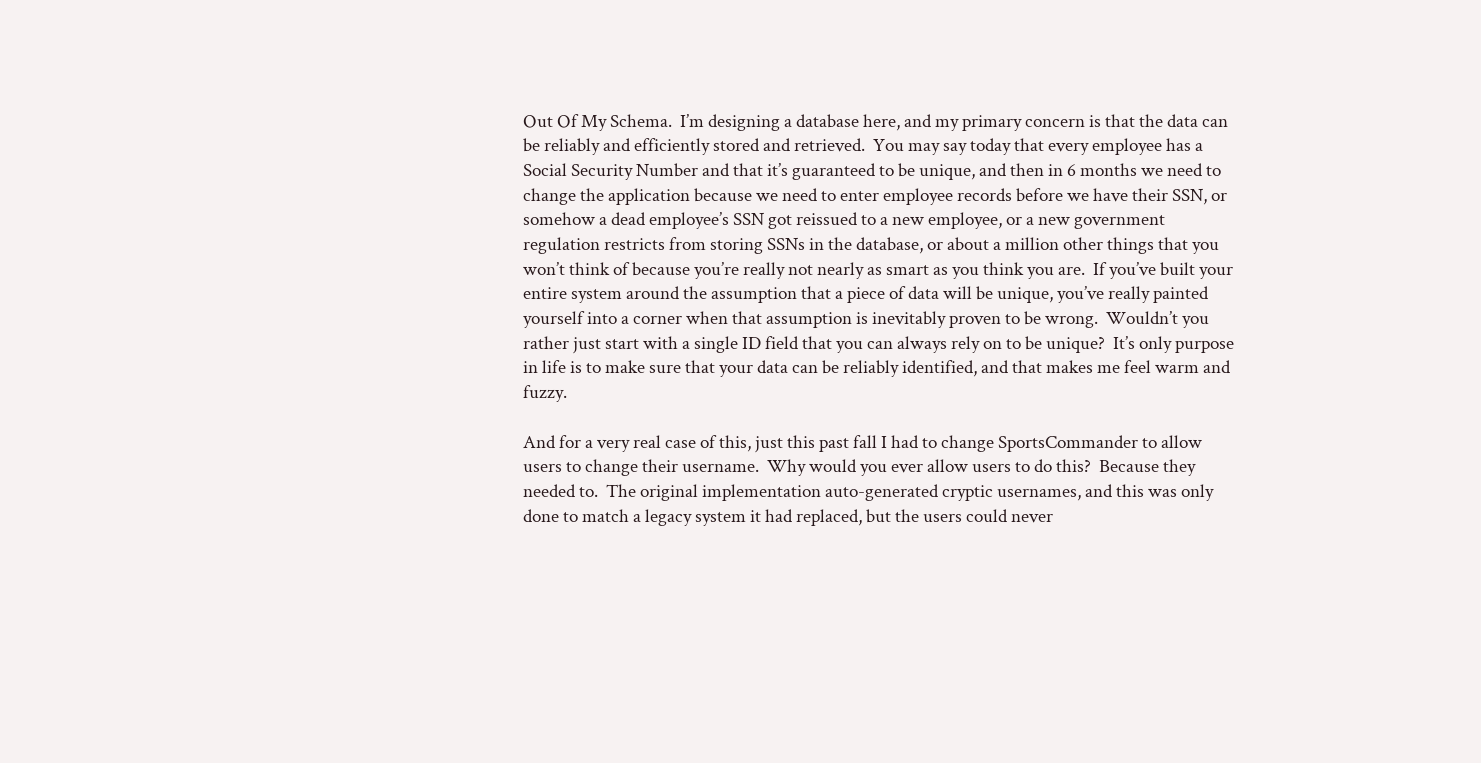Out Of My Schema.  I’m designing a database here, and my primary concern is that the data can be reliably and efficiently stored and retrieved.  You may say today that every employee has a Social Security Number and that it’s guaranteed to be unique, and then in 6 months we need to change the application because we need to enter employee records before we have their SSN, or somehow a dead employee’s SSN got reissued to a new employee, or a new government regulation restricts from storing SSNs in the database, or about a million other things that you won’t think of because you’re really not nearly as smart as you think you are.  If you’ve built your entire system around the assumption that a piece of data will be unique, you’ve really painted yourself into a corner when that assumption is inevitably proven to be wrong.  Wouldn’t you rather just start with a single ID field that you can always rely on to be unique?  It’s only purpose in life is to make sure that your data can be reliably identified, and that makes me feel warm and fuzzy.

And for a very real case of this, just this past fall I had to change SportsCommander to allow users to change their username.  Why would you ever allow users to do this?  Because they needed to.  The original implementation auto-generated cryptic usernames, and this was only done to match a legacy system it had replaced, but the users could never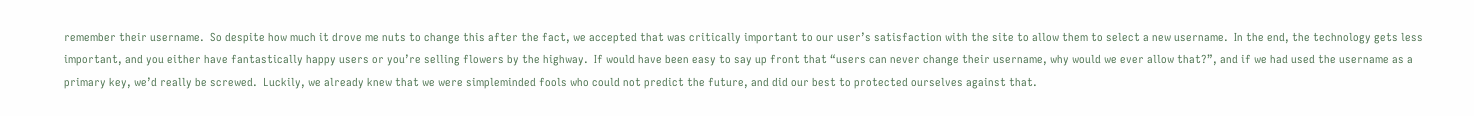remember their username.  So despite how much it drove me nuts to change this after the fact, we accepted that was critically important to our user’s satisfaction with the site to allow them to select a new username.  In the end, the technology gets less important, and you either have fantastically happy users or you’re selling flowers by the highway.  If would have been easy to say up front that “users can never change their username, why would we ever allow that?”, and if we had used the username as a primary key, we’d really be screwed.  Luckily, we already knew that we were simpleminded fools who could not predict the future, and did our best to protected ourselves against that.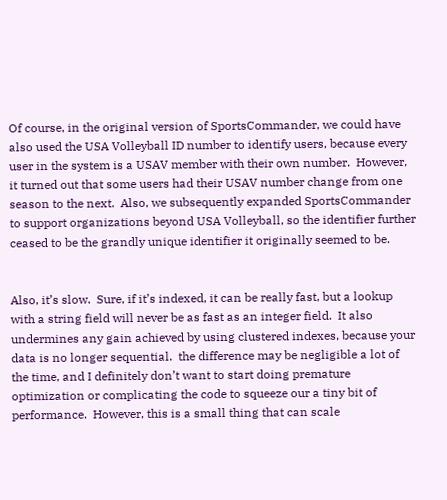Of course, in the original version of SportsCommander, we could have also used the USA Volleyball ID number to identify users, because every user in the system is a USAV member with their own number.  However, it turned out that some users had their USAV number change from one season to the next.  Also, we subsequently expanded SportsCommander to support organizations beyond USA Volleyball, so the identifier further ceased to be the grandly unique identifier it originally seemed to be.


Also, it’s slow.  Sure, if it’s indexed, it can be really fast, but a lookup with a string field will never be as fast as an integer field.  It also undermines any gain achieved by using clustered indexes, because your data is no longer sequential.  the difference may be negligible a lot of the time, and I definitely don’t want to start doing premature optimization or complicating the code to squeeze our a tiny bit of performance.  However, this is a small thing that can scale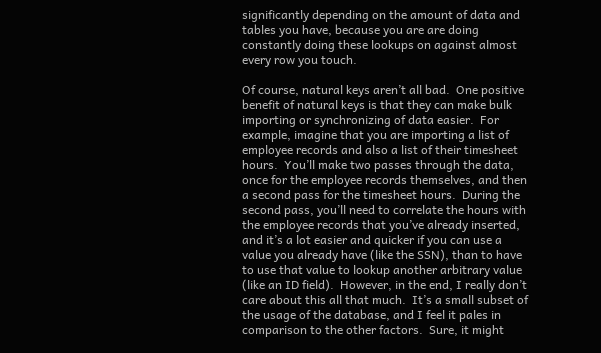significantly depending on the amount of data and tables you have, because you are are doing constantly doing these lookups on against almost every row you touch.

Of course, natural keys aren’t all bad.  One positive benefit of natural keys is that they can make bulk importing or synchronizing of data easier.  For example, imagine that you are importing a list of employee records and also a list of their timesheet hours.  You’ll make two passes through the data, once for the employee records themselves, and then a second pass for the timesheet hours.  During the second pass, you’ll need to correlate the hours with the employee records that you’ve already inserted, and it’s a lot easier and quicker if you can use a value you already have (like the SSN), than to have to use that value to lookup another arbitrary value (like an ID field).  However, in the end, I really don’t care about this all that much.  It’s a small subset of the usage of the database, and I feel it pales in comparison to the other factors.  Sure, it might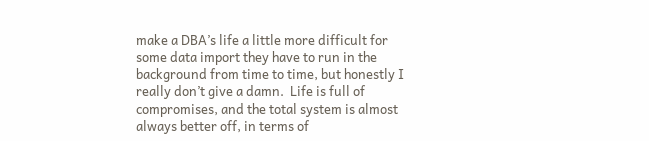make a DBA’s life a little more difficult for some data import they have to run in the background from time to time, but honestly I really don’t give a damn.  Life is full of compromises, and the total system is almost always better off, in terms of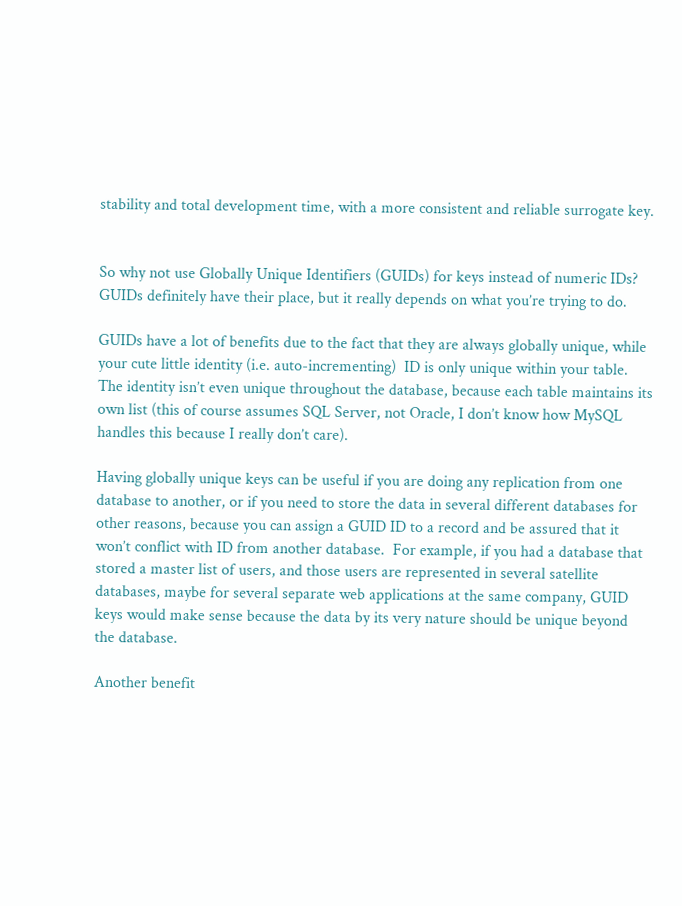stability and total development time, with a more consistent and reliable surrogate key.


So why not use Globally Unique Identifiers (GUIDs) for keys instead of numeric IDs?  GUIDs definitely have their place, but it really depends on what you’re trying to do.

GUIDs have a lot of benefits due to the fact that they are always globally unique, while your cute little identity (i.e. auto-incrementing)  ID is only unique within your table.  The identity isn’t even unique throughout the database, because each table maintains its own list (this of course assumes SQL Server, not Oracle, I don’t know how MySQL handles this because I really don’t care).

Having globally unique keys can be useful if you are doing any replication from one database to another, or if you need to store the data in several different databases for other reasons, because you can assign a GUID ID to a record and be assured that it won’t conflict with ID from another database.  For example, if you had a database that stored a master list of users, and those users are represented in several satellite databases, maybe for several separate web applications at the same company, GUID keys would make sense because the data by its very nature should be unique beyond the database.

Another benefit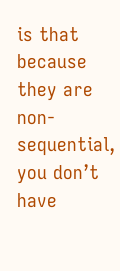is that because they are non-sequential, you don’t have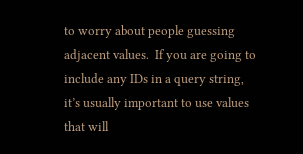to worry about people guessing adjacent values.  If you are going to include any IDs in a query string, it’s usually important to use values that will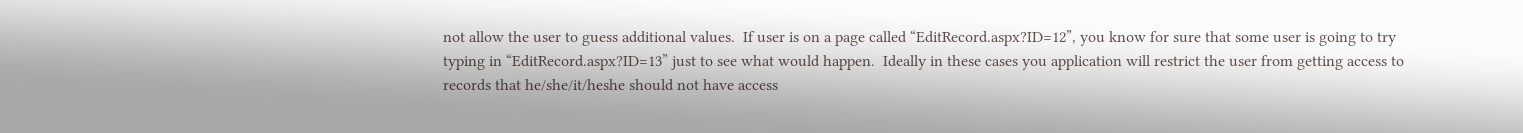not allow the user to guess additional values.  If user is on a page called “EditRecord.aspx?ID=12”, you know for sure that some user is going to try typing in “EditRecord.aspx?ID=13” just to see what would happen.  Ideally in these cases you application will restrict the user from getting access to records that he/she/it/heshe should not have access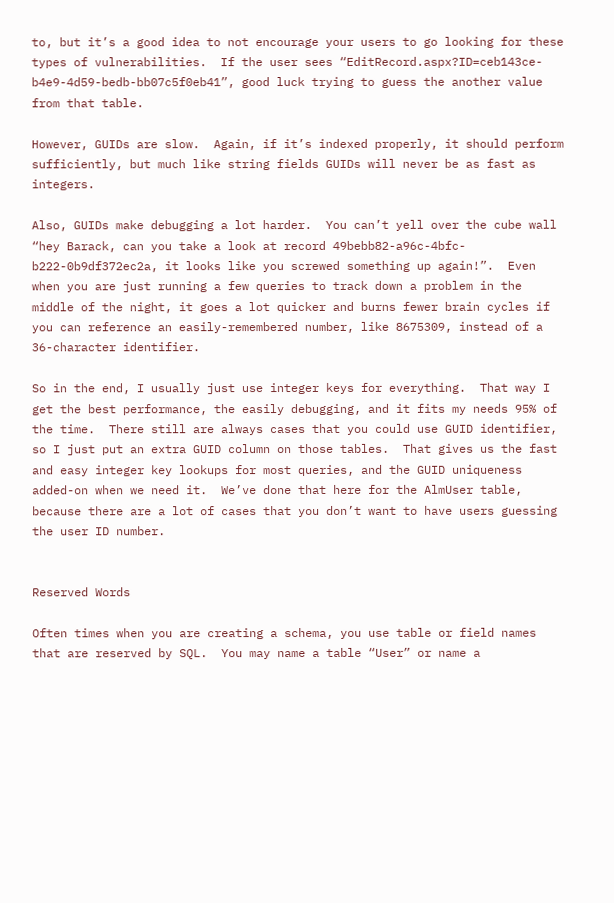to, but it’s a good idea to not encourage your users to go looking for these types of vulnerabilities.  If the user sees “EditRecord.aspx?ID=ceb143ce-b4e9-4d59-bedb-bb07c5f0eb41”, good luck trying to guess the another value from that table.

However, GUIDs are slow.  Again, if it’s indexed properly, it should perform sufficiently, but much like string fields GUIDs will never be as fast as integers.

Also, GUIDs make debugging a lot harder.  You can’t yell over the cube wall “hey Barack, can you take a look at record 49bebb82-a96c-4bfc-b222-0b9df372ec2a, it looks like you screwed something up again!”.  Even when you are just running a few queries to track down a problem in the middle of the night, it goes a lot quicker and burns fewer brain cycles if you can reference an easily-remembered number, like 8675309, instead of a 36-character identifier.

So in the end, I usually just use integer keys for everything.  That way I get the best performance, the easily debugging, and it fits my needs 95% of the time.  There still are always cases that you could use GUID identifier, so I just put an extra GUID column on those tables.  That gives us the fast and easy integer key lookups for most queries, and the GUID uniqueness added-on when we need it.  We’ve done that here for the AlmUser table, because there are a lot of cases that you don’t want to have users guessing the user ID number.


Reserved Words

Often times when you are creating a schema, you use table or field names that are reserved by SQL.  You may name a table “User” or name a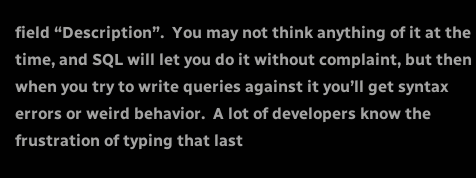field “Description”.  You may not think anything of it at the time, and SQL will let you do it without complaint, but then when you try to write queries against it you’ll get syntax errors or weird behavior.  A lot of developers know the frustration of typing that last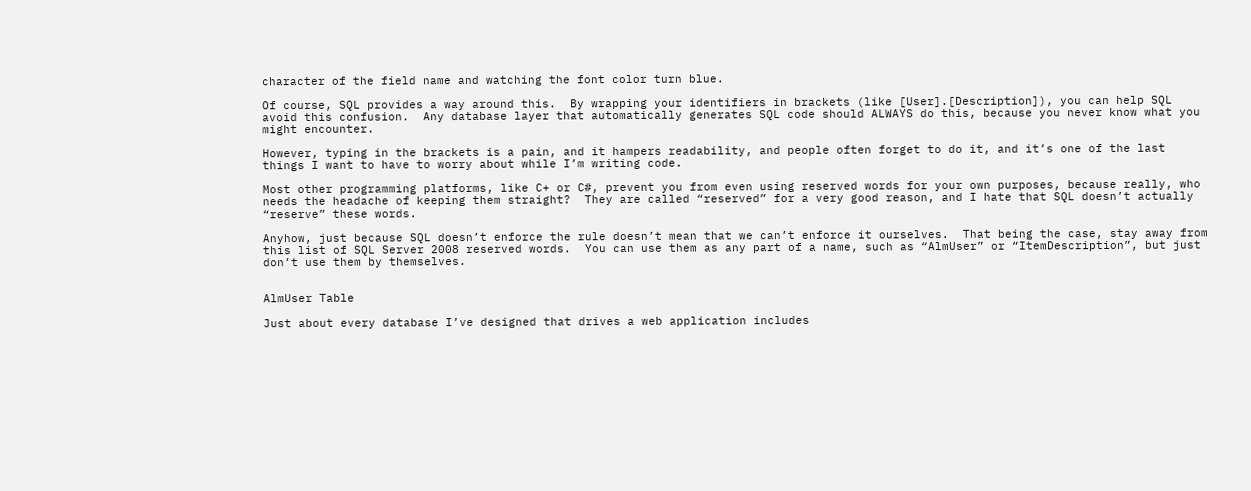character of the field name and watching the font color turn blue.

Of course, SQL provides a way around this.  By wrapping your identifiers in brackets (like [User].[Description]), you can help SQL avoid this confusion.  Any database layer that automatically generates SQL code should ALWAYS do this, because you never know what you might encounter.

However, typing in the brackets is a pain, and it hampers readability, and people often forget to do it, and it’s one of the last things I want to have to worry about while I’m writing code.

Most other programming platforms, like C+ or C#, prevent you from even using reserved words for your own purposes, because really, who needs the headache of keeping them straight?  They are called “reserved” for a very good reason, and I hate that SQL doesn’t actually “reserve” these words.

Anyhow, just because SQL doesn’t enforce the rule doesn’t mean that we can’t enforce it ourselves.  That being the case, stay away from this list of SQL Server 2008 reserved words.  You can use them as any part of a name, such as “AlmUser” or “ItemDescription”, but just don’t use them by themselves.


AlmUser Table

Just about every database I’ve designed that drives a web application includes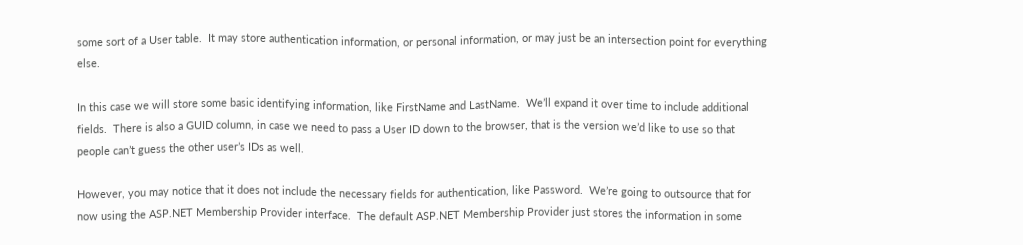some sort of a User table.  It may store authentication information, or personal information, or may just be an intersection point for everything else.

In this case we will store some basic identifying information, like FirstName and LastName.  We’ll expand it over time to include additional fields.  There is also a GUID column, in case we need to pass a User ID down to the browser, that is the version we’d like to use so that people can’t guess the other user’s IDs as well.

However, you may notice that it does not include the necessary fields for authentication, like Password.  We’re going to outsource that for now using the ASP.NET Membership Provider interface.  The default ASP.NET Membership Provider just stores the information in some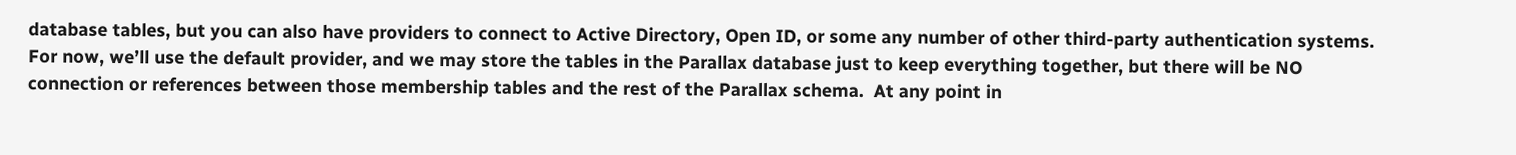database tables, but you can also have providers to connect to Active Directory, Open ID, or some any number of other third-party authentication systems.  For now, we’ll use the default provider, and we may store the tables in the Parallax database just to keep everything together, but there will be NO connection or references between those membership tables and the rest of the Parallax schema.  At any point in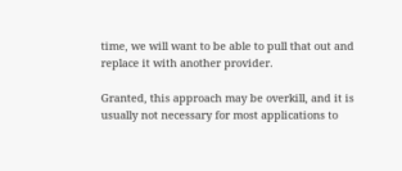time, we will want to be able to pull that out and replace it with another provider.

Granted, this approach may be overkill, and it is usually not necessary for most applications to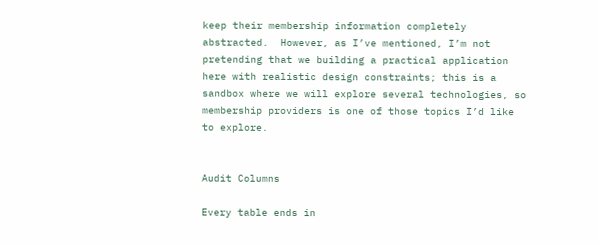keep their membership information completely abstracted.  However, as I’ve mentioned, I’m not pretending that we building a practical application here with realistic design constraints; this is a sandbox where we will explore several technologies, so membership providers is one of those topics I’d like to explore.


Audit Columns

Every table ends in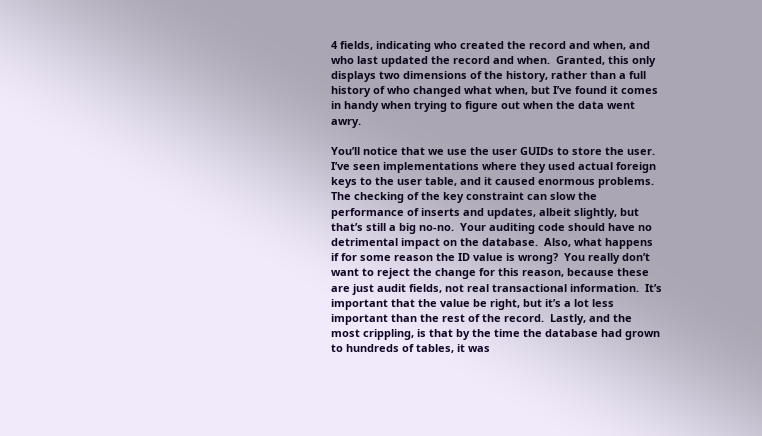4 fields, indicating who created the record and when, and who last updated the record and when.  Granted, this only displays two dimensions of the history, rather than a full history of who changed what when, but I’ve found it comes in handy when trying to figure out when the data went awry.

You’ll notice that we use the user GUIDs to store the user.  I’ve seen implementations where they used actual foreign keys to the user table, and it caused enormous problems.  The checking of the key constraint can slow the performance of inserts and updates, albeit slightly, but that’s still a big no-no.  Your auditing code should have no detrimental impact on the database.  Also, what happens if for some reason the ID value is wrong?  You really don’t want to reject the change for this reason, because these are just audit fields, not real transactional information.  It’s important that the value be right, but it’s a lot less important than the rest of the record.  Lastly, and the most crippling, is that by the time the database had grown to hundreds of tables, it was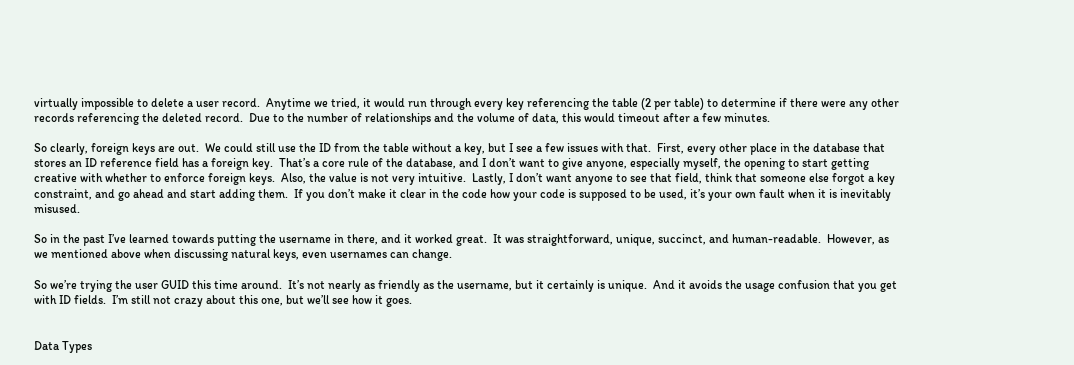virtually impossible to delete a user record.  Anytime we tried, it would run through every key referencing the table (2 per table) to determine if there were any other records referencing the deleted record.  Due to the number of relationships and the volume of data, this would timeout after a few minutes.

So clearly, foreign keys are out.  We could still use the ID from the table without a key, but I see a few issues with that.  First, every other place in the database that stores an ID reference field has a foreign key.  That’s a core rule of the database, and I don’t want to give anyone, especially myself, the opening to start getting creative with whether to enforce foreign keys.  Also, the value is not very intuitive.  Lastly, I don’t want anyone to see that field, think that someone else forgot a key constraint, and go ahead and start adding them.  If you don’t make it clear in the code how your code is supposed to be used, it’s your own fault when it is inevitably misused.

So in the past I’ve learned towards putting the username in there, and it worked great.  It was straightforward, unique, succinct, and human-readable.  However, as we mentioned above when discussing natural keys, even usernames can change.

So we’re trying the user GUID this time around.  It’s not nearly as friendly as the username, but it certainly is unique.  And it avoids the usage confusion that you get with ID fields.  I’m still not crazy about this one, but we’ll see how it goes.


Data Types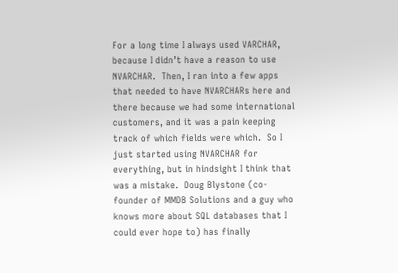For a long time I always used VARCHAR, because I didn’t have a reason to use NVARCHAR.  Then, I ran into a few apps that needed to have NVARCHARs here and there because we had some international customers, and it was a pain keeping track of which fields were which.  So I just started using NVARCHAR for everything, but in hindsight I think that was a mistake.  Doug Blystone (co-founder of MMDB Solutions and a guy who knows more about SQL databases that I could ever hope to) has finally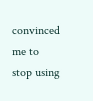convinced me to stop using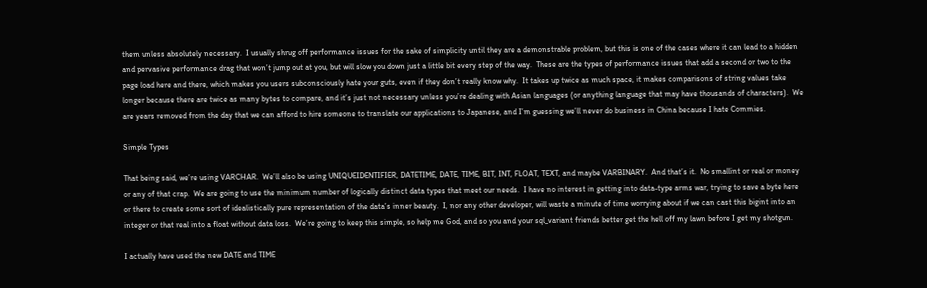them unless absolutely necessary.  I usually shrug off performance issues for the sake of simplicity until they are a demonstrable problem, but this is one of the cases where it can lead to a hidden and pervasive performance drag that won’t jump out at you, but will slow you down just a little bit every step of the way.  These are the types of performance issues that add a second or two to the page load here and there, which makes you users subconsciously hate your guts, even if they don’t really know why.  It takes up twice as much space, it makes comparisons of string values take longer because there are twice as many bytes to compare, and it’s just not necessary unless you’re dealing with Asian languages (or anything language that may have thousands of characters).  We are years removed from the day that we can afford to hire someone to translate our applications to Japanese, and I’m guessing we’ll never do business in China because I hate Commies.

Simple Types

That being said, we’re using VARCHAR.  We’ll also be using UNIQUEIDENTIFIER, DATETIME, DATE, TIME, BIT, INT, FLOAT, TEXT, and maybe VARBINARY.  And that’s it.  No smallint or real or money or any of that crap.  We are going to use the minimum number of logically distinct data types that meet our needs.  I have no interest in getting into data-type arms war, trying to save a byte here or there to create some sort of idealistically pure representation of the data’s inner beauty.  I, nor any other developer, will waste a minute of time worrying about if we can cast this bigint into an integer or that real into a float without data loss.  We’re going to keep this simple, so help me God, and so you and your sql_variant friends better get the hell off my lawn before I get my shotgun.

I actually have used the new DATE and TIME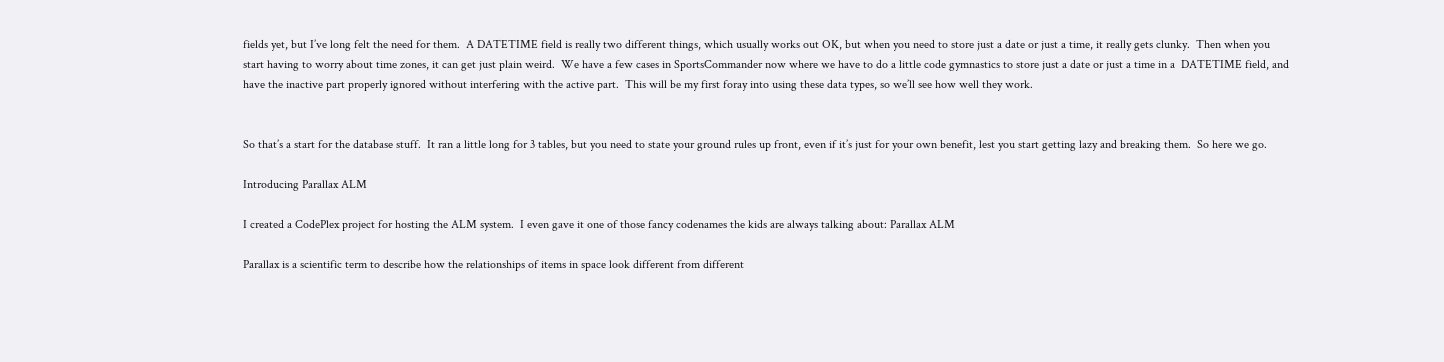fields yet, but I’ve long felt the need for them.  A DATETIME field is really two different things, which usually works out OK, but when you need to store just a date or just a time, it really gets clunky.  Then when you start having to worry about time zones, it can get just plain weird.  We have a few cases in SportsCommander now where we have to do a little code gymnastics to store just a date or just a time in a  DATETIME field, and have the inactive part properly ignored without interfering with the active part.  This will be my first foray into using these data types, so we’ll see how well they work.


So that’s a start for the database stuff.  It ran a little long for 3 tables, but you need to state your ground rules up front, even if it’s just for your own benefit, lest you start getting lazy and breaking them.  So here we go.

Introducing Parallax ALM

I created a CodePlex project for hosting the ALM system.  I even gave it one of those fancy codenames the kids are always talking about: Parallax ALM

Parallax is a scientific term to describe how the relationships of items in space look different from different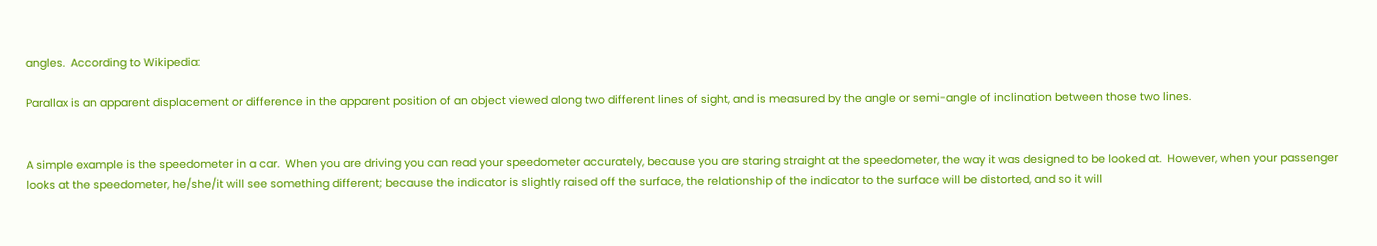angles.  According to Wikipedia:

Parallax is an apparent displacement or difference in the apparent position of an object viewed along two different lines of sight, and is measured by the angle or semi-angle of inclination between those two lines.


A simple example is the speedometer in a car.  When you are driving you can read your speedometer accurately, because you are staring straight at the speedometer, the way it was designed to be looked at.  However, when your passenger looks at the speedometer, he/she/it will see something different; because the indicator is slightly raised off the surface, the relationship of the indicator to the surface will be distorted, and so it will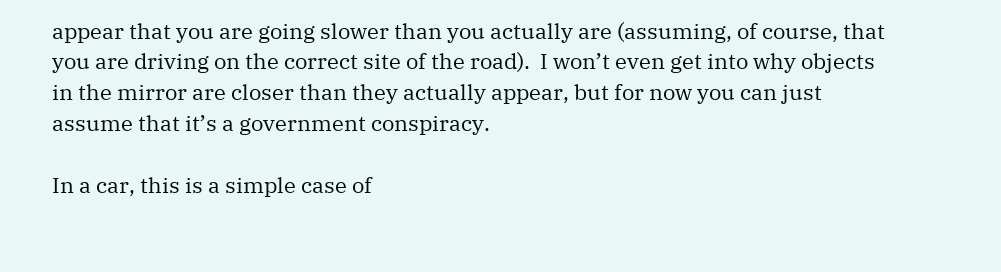appear that you are going slower than you actually are (assuming, of course, that you are driving on the correct site of the road).  I won’t even get into why objects in the mirror are closer than they actually appear, but for now you can just assume that it’s a government conspiracy.

In a car, this is a simple case of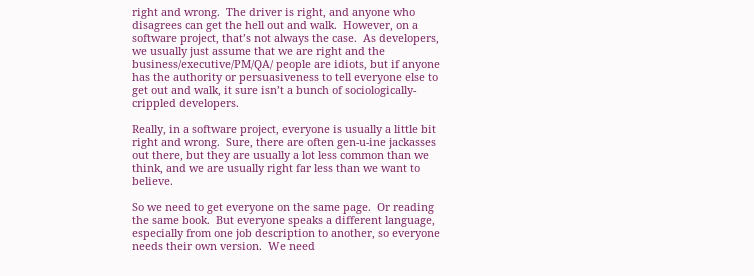right and wrong.  The driver is right, and anyone who disagrees can get the hell out and walk.  However, on a software project, that’s not always the case.  As developers, we usually just assume that we are right and the business/executive/PM/QA/ people are idiots, but if anyone has the authority or persuasiveness to tell everyone else to get out and walk, it sure isn’t a bunch of sociologically-crippled developers.

Really, in a software project, everyone is usually a little bit right and wrong.  Sure, there are often gen-u-ine jackasses out there, but they are usually a lot less common than we think, and we are usually right far less than we want to believe.

So we need to get everyone on the same page.  Or reading the same book.  But everyone speaks a different language, especially from one job description to another, so everyone needs their own version.  We need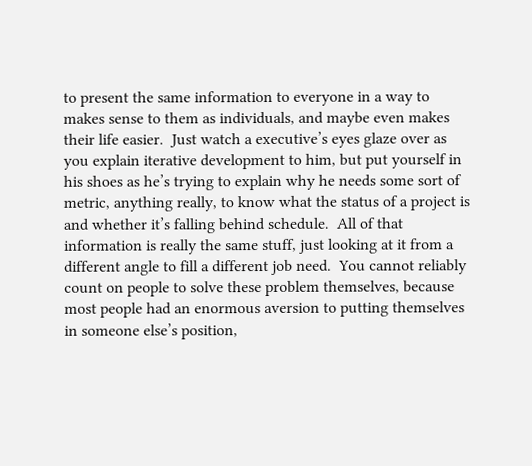to present the same information to everyone in a way to makes sense to them as individuals, and maybe even makes their life easier.  Just watch a executive’s eyes glaze over as you explain iterative development to him, but put yourself in his shoes as he’s trying to explain why he needs some sort of metric, anything really, to know what the status of a project is and whether it’s falling behind schedule.  All of that information is really the same stuff, just looking at it from a different angle to fill a different job need.  You cannot reliably count on people to solve these problem themselves, because most people had an enormous aversion to putting themselves in someone else’s position,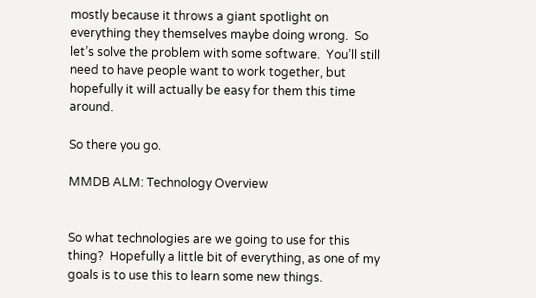mostly because it throws a giant spotlight on everything they themselves maybe doing wrong.  So let’s solve the problem with some software.  You’ll still need to have people want to work together, but hopefully it will actually be easy for them this time around.

So there you go.

MMDB ALM: Technology Overview


So what technologies are we going to use for this thing?  Hopefully a little bit of everything, as one of my goals is to use this to learn some new things.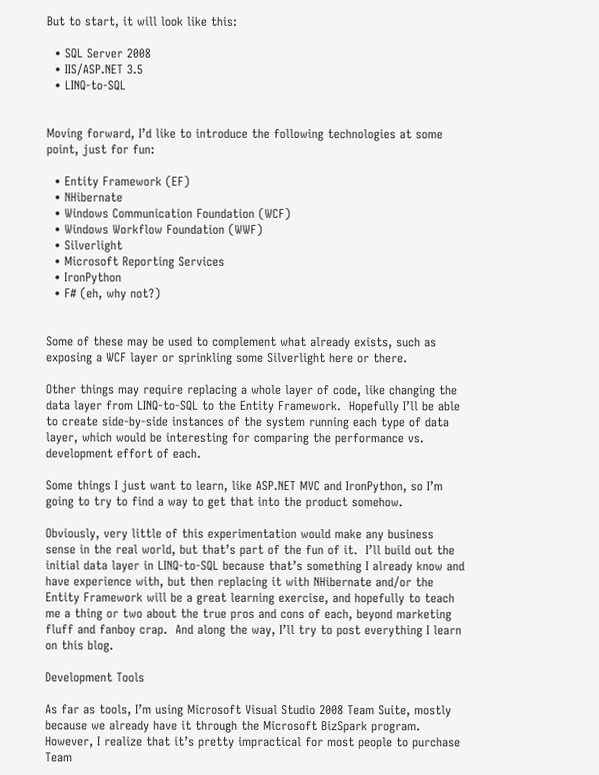But to start, it will look like this:

  • SQL Server 2008
  • IIS/ASP.NET 3.5
  • LINQ-to-SQL


Moving forward, I’d like to introduce the following technologies at some point, just for fun:

  • Entity Framework (EF)
  • NHibernate
  • Windows Communication Foundation (WCF)
  • Windows Workflow Foundation (WWF)
  • Silverlight
  • Microsoft Reporting Services
  • IronPython
  • F# (eh, why not?)


Some of these may be used to complement what already exists, such as exposing a WCF layer or sprinkling some Silverlight here or there.

Other things may require replacing a whole layer of code, like changing the data layer from LINQ-to-SQL to the Entity Framework.  Hopefully I’ll be able to create side-by-side instances of the system running each type of data layer, which would be interesting for comparing the performance vs. development effort of each.

Some things I just want to learn, like ASP.NET MVC and IronPython, so I’m going to try to find a way to get that into the product somehow.

Obviously, very little of this experimentation would make any business sense in the real world, but that’s part of the fun of it.  I’ll build out the initial data layer in LINQ-to-SQL because that’s something I already know and have experience with, but then replacing it with NHibernate and/or the Entity Framework will be a great learning exercise, and hopefully to teach me a thing or two about the true pros and cons of each, beyond marketing fluff and fanboy crap.  And along the way, I’ll try to post everything I learn on this blog.

Development Tools

As far as tools, I’m using Microsoft Visual Studio 2008 Team Suite, mostly because we already have it through the Microsoft BizSpark program.  However, I realize that it’s pretty impractical for most people to purchase Team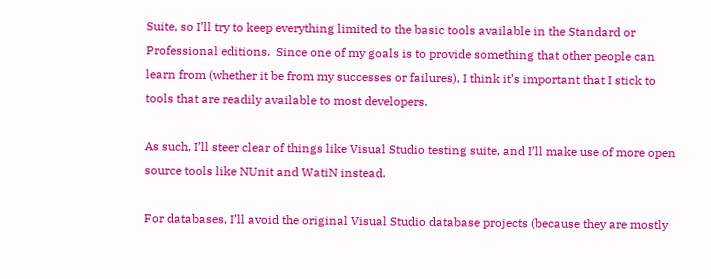Suite, so I’ll try to keep everything limited to the basic tools available in the Standard or Professional editions.  Since one of my goals is to provide something that other people can learn from (whether it be from my successes or failures), I think it’s important that I stick to tools that are readily available to most developers.

As such, I’ll steer clear of things like Visual Studio testing suite, and I’ll make use of more open source tools like NUnit and WatiN instead.

For databases, I’ll avoid the original Visual Studio database projects (because they are mostly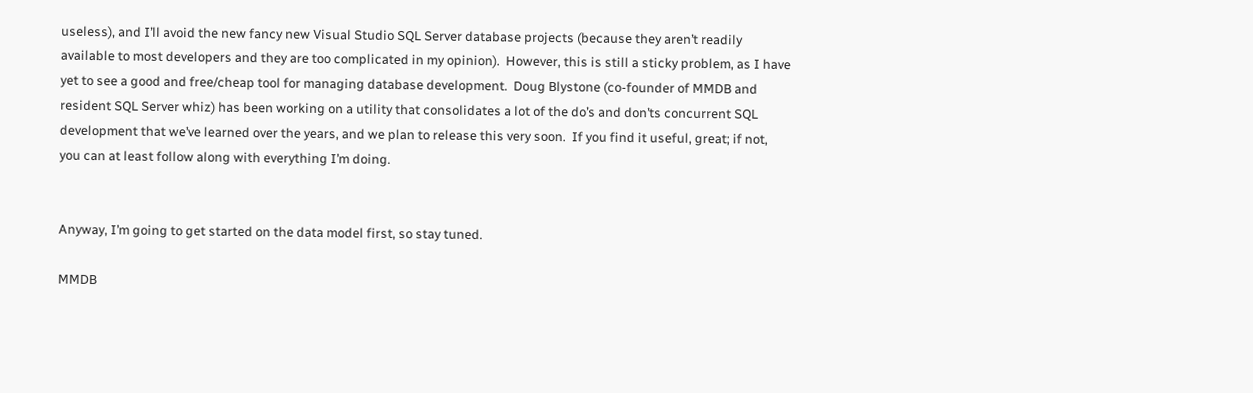useless), and I’ll avoid the new fancy new Visual Studio SQL Server database projects (because they aren’t readily available to most developers and they are too complicated in my opinion).  However, this is still a sticky problem, as I have yet to see a good and free/cheap tool for managing database development.  Doug Blystone (co-founder of MMDB and resident SQL Server whiz) has been working on a utility that consolidates a lot of the do’s and don’ts concurrent SQL development that we’ve learned over the years, and we plan to release this very soon.  If you find it useful, great; if not, you can at least follow along with everything I’m doing.


Anyway, I’m going to get started on the data model first, so stay tuned.

MMDB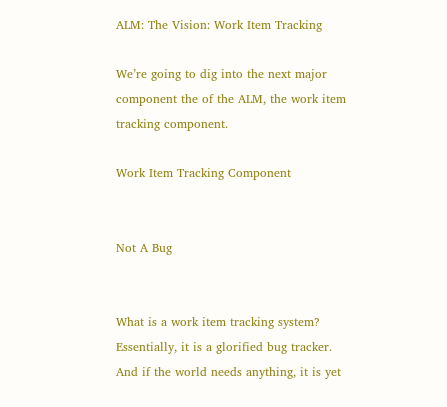ALM: The Vision: Work Item Tracking

We’re going to dig into the next major component the of the ALM, the work item tracking component.

Work Item Tracking Component


Not A Bug


What is a work item tracking system?  Essentially, it is a glorified bug tracker.  And if the world needs anything, it is yet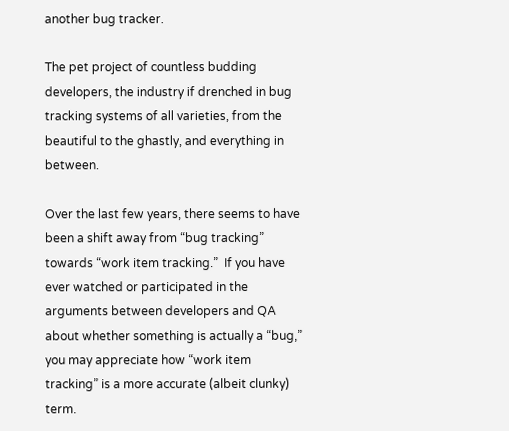another bug tracker.

The pet project of countless budding developers, the industry if drenched in bug tracking systems of all varieties, from the beautiful to the ghastly, and everything in between.

Over the last few years, there seems to have been a shift away from “bug tracking” towards “work item tracking.”  If you have ever watched or participated in the arguments between developers and QA about whether something is actually a “bug,” you may appreciate how “work item tracking” is a more accurate (albeit clunky) term.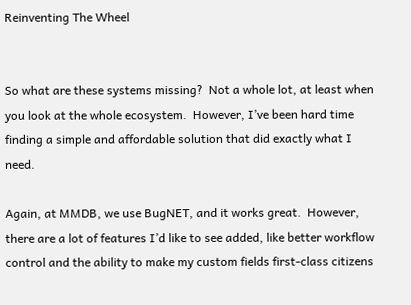Reinventing The Wheel


So what are these systems missing?  Not a whole lot, at least when you look at the whole ecosystem.  However, I’ve been hard time finding a simple and affordable solution that did exactly what I need.

Again, at MMDB, we use BugNET, and it works great.  However, there are a lot of features I’d like to see added, like better workflow control and the ability to make my custom fields first-class citizens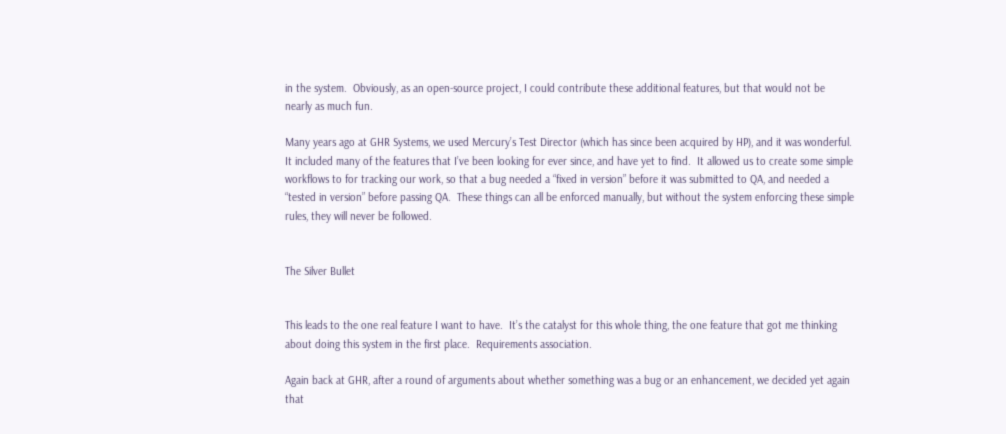in the system.  Obviously, as an open-source project, I could contribute these additional features, but that would not be nearly as much fun.

Many years ago at GHR Systems, we used Mercury’s Test Director (which has since been acquired by HP), and it was wonderful.  It included many of the features that I’ve been looking for ever since, and have yet to find.  It allowed us to create some simple workflows to for tracking our work, so that a bug needed a “fixed in version” before it was submitted to QA, and needed a “tested in version” before passing QA.  These things can all be enforced manually, but without the system enforcing these simple rules, they will never be followed.


The Silver Bullet


This leads to the one real feature I want to have.  It’s the catalyst for this whole thing, the one feature that got me thinking about doing this system in the first place.  Requirements association.

Again back at GHR, after a round of arguments about whether something was a bug or an enhancement, we decided yet again that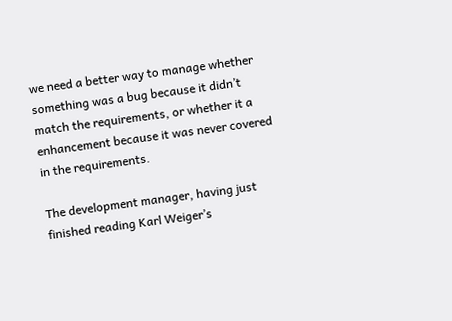we need a better way to manage whether something was a bug because it didn’t match the requirements, or whether it a enhancement because it was never covered in the requirements.

The development manager, having just finished reading Karl Weiger’s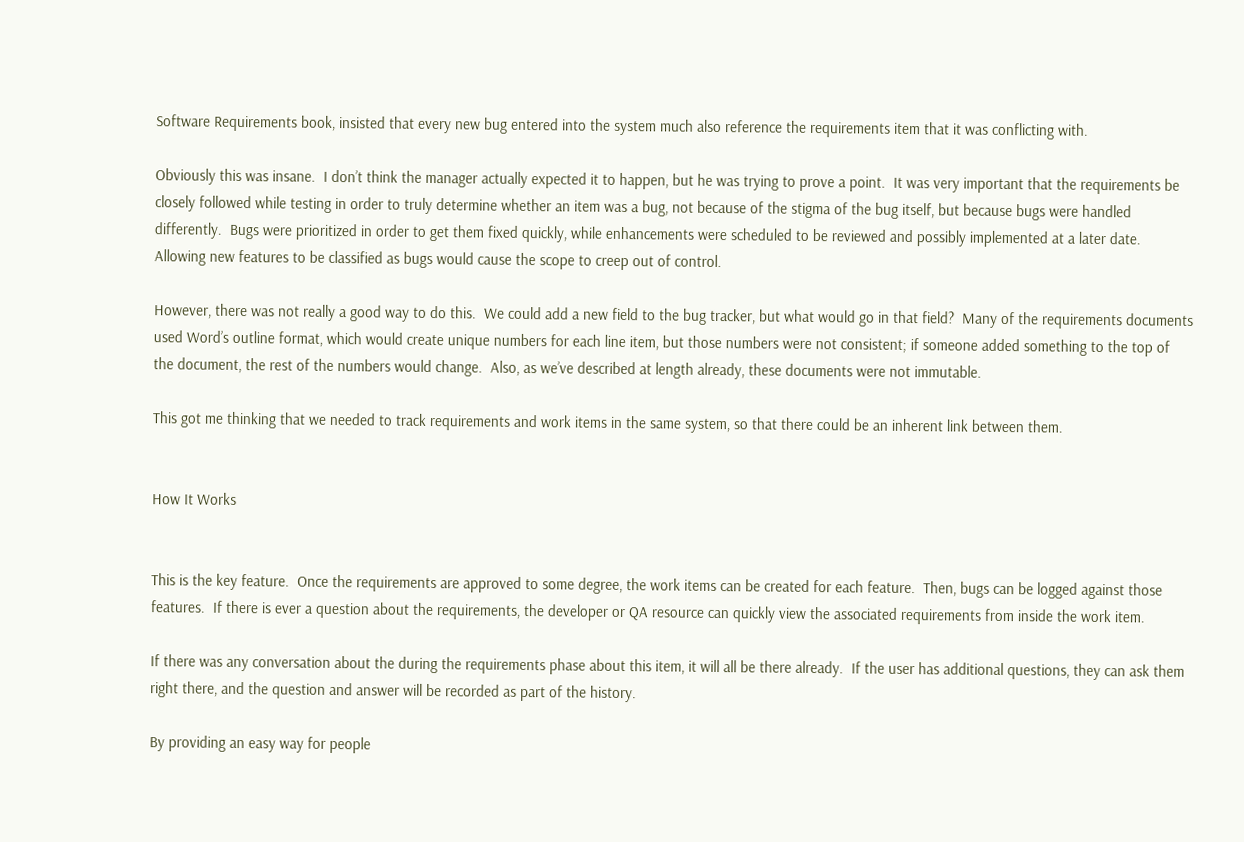Software Requirements book, insisted that every new bug entered into the system much also reference the requirements item that it was conflicting with.

Obviously this was insane.  I don’t think the manager actually expected it to happen, but he was trying to prove a point.  It was very important that the requirements be closely followed while testing in order to truly determine whether an item was a bug, not because of the stigma of the bug itself, but because bugs were handled differently.  Bugs were prioritized in order to get them fixed quickly, while enhancements were scheduled to be reviewed and possibly implemented at a later date.  Allowing new features to be classified as bugs would cause the scope to creep out of control.

However, there was not really a good way to do this.  We could add a new field to the bug tracker, but what would go in that field?  Many of the requirements documents used Word’s outline format, which would create unique numbers for each line item, but those numbers were not consistent; if someone added something to the top of the document, the rest of the numbers would change.  Also, as we’ve described at length already, these documents were not immutable.

This got me thinking that we needed to track requirements and work items in the same system, so that there could be an inherent link between them.


How It Works


This is the key feature.  Once the requirements are approved to some degree, the work items can be created for each feature.  Then, bugs can be logged against those features.  If there is ever a question about the requirements, the developer or QA resource can quickly view the associated requirements from inside the work item.

If there was any conversation about the during the requirements phase about this item, it will all be there already.  If the user has additional questions, they can ask them right there, and the question and answer will be recorded as part of the history.

By providing an easy way for people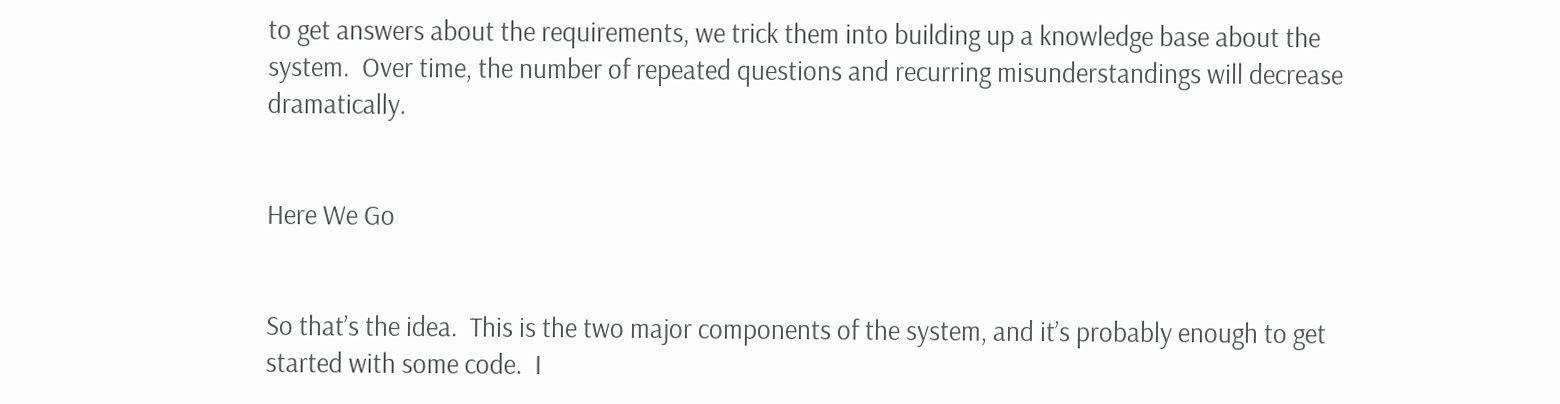to get answers about the requirements, we trick them into building up a knowledge base about the system.  Over time, the number of repeated questions and recurring misunderstandings will decrease dramatically.


Here We Go


So that’s the idea.  This is the two major components of the system, and it’s probably enough to get started with some code.  I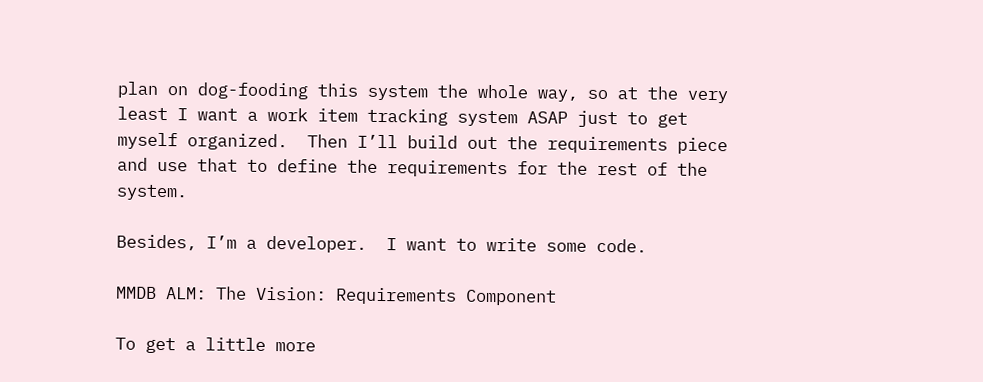plan on dog-fooding this system the whole way, so at the very least I want a work item tracking system ASAP just to get myself organized.  Then I’ll build out the requirements piece and use that to define the requirements for the rest of the system.

Besides, I’m a developer.  I want to write some code.

MMDB ALM: The Vision: Requirements Component

To get a little more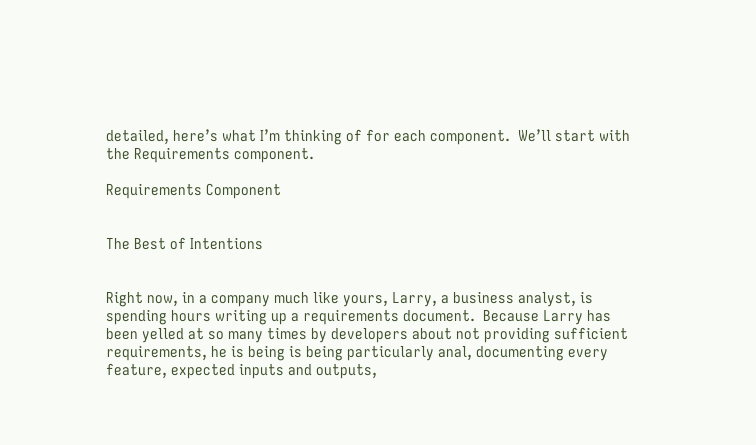detailed, here’s what I’m thinking of for each component.  We’ll start with the Requirements component.

Requirements Component


The Best of Intentions


Right now, in a company much like yours, Larry, a business analyst, is spending hours writing up a requirements document.  Because Larry has been yelled at so many times by developers about not providing sufficient requirements, he is being is being particularly anal, documenting every feature, expected inputs and outputs,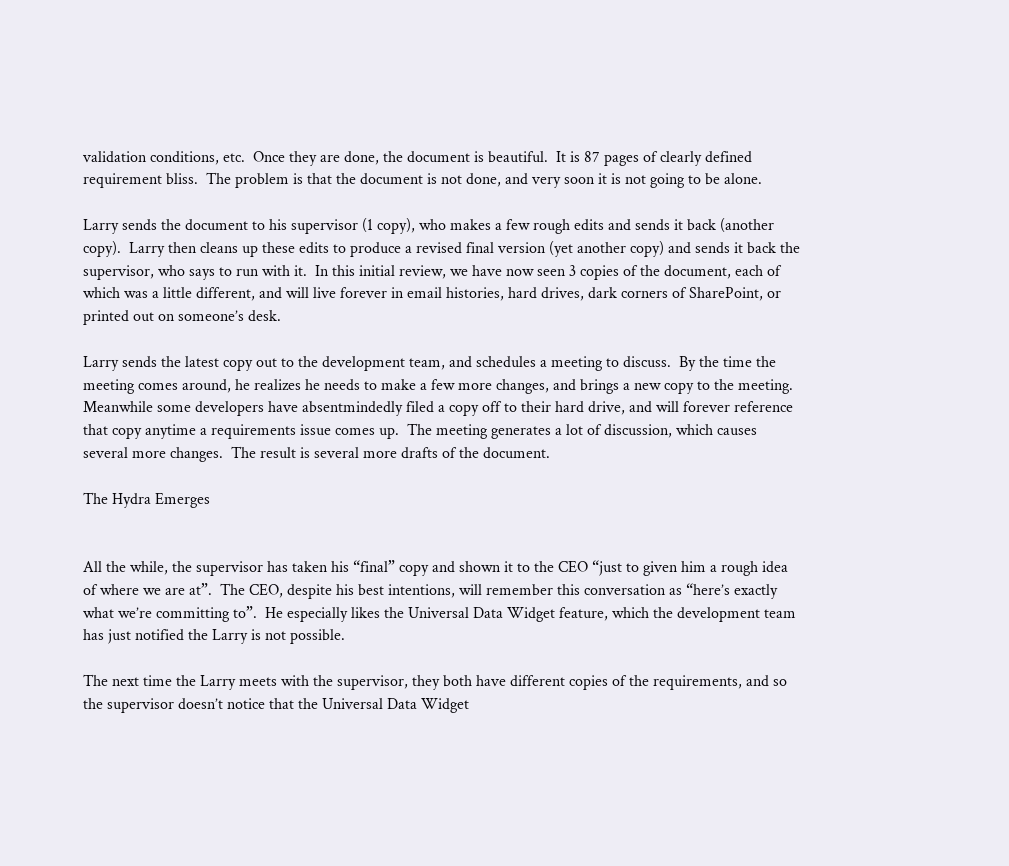validation conditions, etc.  Once they are done, the document is beautiful.  It is 87 pages of clearly defined requirement bliss.  The problem is that the document is not done, and very soon it is not going to be alone.

Larry sends the document to his supervisor (1 copy), who makes a few rough edits and sends it back (another copy).  Larry then cleans up these edits to produce a revised final version (yet another copy) and sends it back the supervisor, who says to run with it.  In this initial review, we have now seen 3 copies of the document, each of which was a little different, and will live forever in email histories, hard drives, dark corners of SharePoint, or printed out on someone’s desk.

Larry sends the latest copy out to the development team, and schedules a meeting to discuss.  By the time the meeting comes around, he realizes he needs to make a few more changes, and brings a new copy to the meeting.  Meanwhile some developers have absentmindedly filed a copy off to their hard drive, and will forever reference that copy anytime a requirements issue comes up.  The meeting generates a lot of discussion, which causes several more changes.  The result is several more drafts of the document.

The Hydra Emerges


All the while, the supervisor has taken his “final” copy and shown it to the CEO “just to given him a rough idea of where we are at”.  The CEO, despite his best intentions, will remember this conversation as “here’s exactly what we’re committing to”.  He especially likes the Universal Data Widget feature, which the development team has just notified the Larry is not possible.

The next time the Larry meets with the supervisor, they both have different copies of the requirements, and so the supervisor doesn’t notice that the Universal Data Widget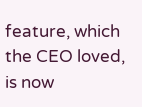feature, which the CEO loved, is now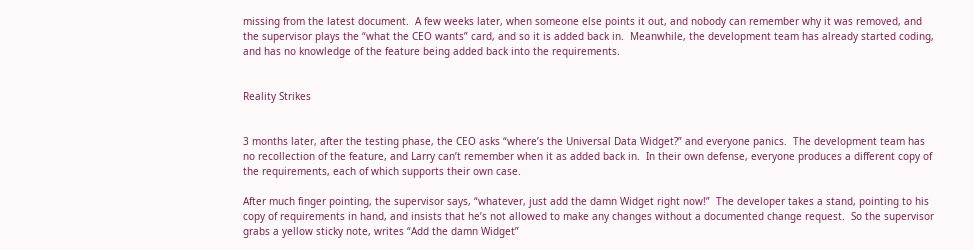missing from the latest document.  A few weeks later, when someone else points it out, and nobody can remember why it was removed, and the supervisor plays the “what the CEO wants” card, and so it is added back in.  Meanwhile, the development team has already started coding, and has no knowledge of the feature being added back into the requirements.


Reality Strikes


3 months later, after the testing phase, the CEO asks “where’s the Universal Data Widget?” and everyone panics.  The development team has no recollection of the feature, and Larry can’t remember when it as added back in.  In their own defense, everyone produces a different copy of the requirements, each of which supports their own case.

After much finger pointing, the supervisor says, “whatever, just add the damn Widget right now!”  The developer takes a stand, pointing to his copy of requirements in hand, and insists that he’s not allowed to make any changes without a documented change request.  So the supervisor grabs a yellow sticky note, writes “Add the damn Widget”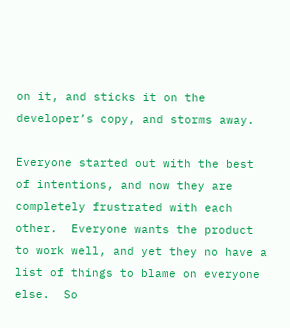on it, and sticks it on the developer’s copy, and storms away.

Everyone started out with the best of intentions, and now they are completely frustrated with each other.  Everyone wants the product to work well, and yet they no have a list of things to blame on everyone else.  So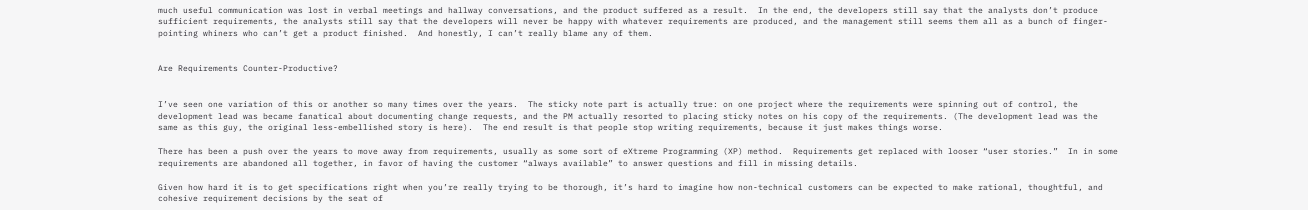much useful communication was lost in verbal meetings and hallway conversations, and the product suffered as a result.  In the end, the developers still say that the analysts don’t produce sufficient requirements, the analysts still say that the developers will never be happy with whatever requirements are produced, and the management still seems them all as a bunch of finger-pointing whiners who can’t get a product finished.  And honestly, I can’t really blame any of them.


Are Requirements Counter-Productive?


I’ve seen one variation of this or another so many times over the years.  The sticky note part is actually true: on one project where the requirements were spinning out of control, the development lead was became fanatical about documenting change requests, and the PM actually resorted to placing sticky notes on his copy of the requirements. (The development lead was the same as this guy, the original less-embellished story is here).  The end result is that people stop writing requirements, because it just makes things worse.

There has been a push over the years to move away from requirements, usually as some sort of eXtreme Programming (XP) method.  Requirements get replaced with looser “user stories.”  In in some requirements are abandoned all together, in favor of having the customer “always available” to answer questions and fill in missing details.

Given how hard it is to get specifications right when you’re really trying to be thorough, it’s hard to imagine how non-technical customers can be expected to make rational, thoughtful, and cohesive requirement decisions by the seat of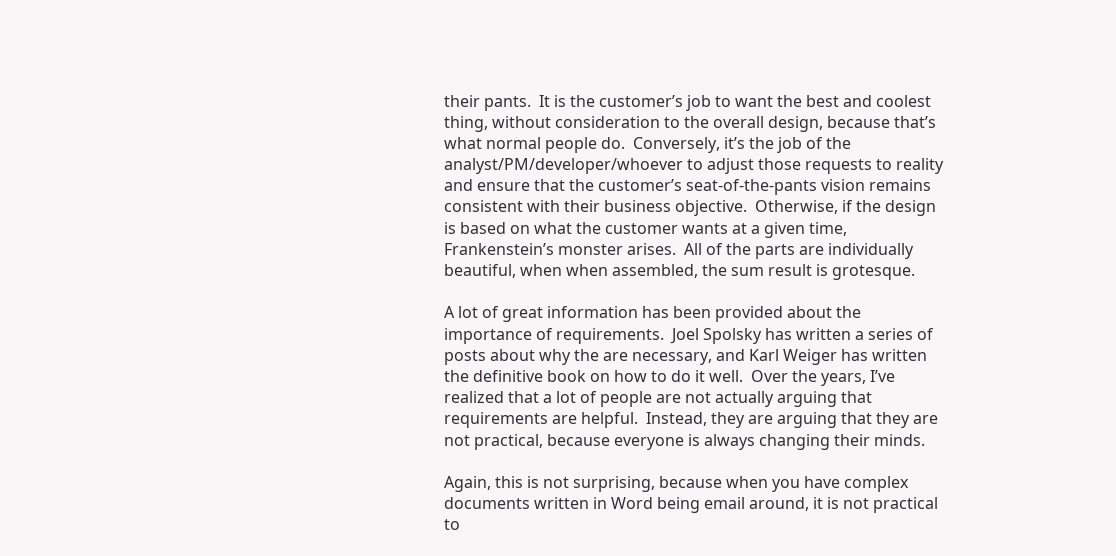their pants.  It is the customer’s job to want the best and coolest thing, without consideration to the overall design, because that’s what normal people do.  Conversely, it’s the job of the analyst/PM/developer/whoever to adjust those requests to reality and ensure that the customer’s seat-of-the-pants vision remains consistent with their business objective.  Otherwise, if the design is based on what the customer wants at a given time, Frankenstein’s monster arises.  All of the parts are individually beautiful, when when assembled, the sum result is grotesque.

A lot of great information has been provided about the importance of requirements.  Joel Spolsky has written a series of posts about why the are necessary, and Karl Weiger has written the definitive book on how to do it well.  Over the years, I’ve realized that a lot of people are not actually arguing that requirements are helpful.  Instead, they are arguing that they are not practical, because everyone is always changing their minds.

Again, this is not surprising, because when you have complex documents written in Word being email around, it is not practical to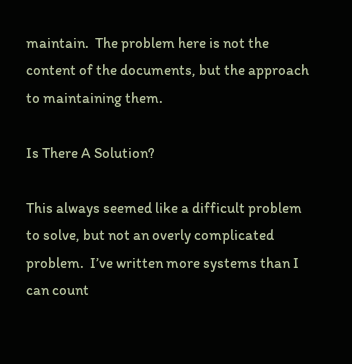maintain.  The problem here is not the content of the documents, but the approach to maintaining them.

Is There A Solution?

This always seemed like a difficult problem to solve, but not an overly complicated problem.  I’ve written more systems than I can count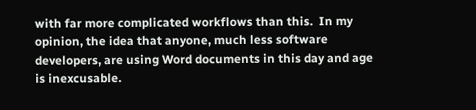with far more complicated workflows than this.  In my opinion, the idea that anyone, much less software developers, are using Word documents in this day and age is inexcusable.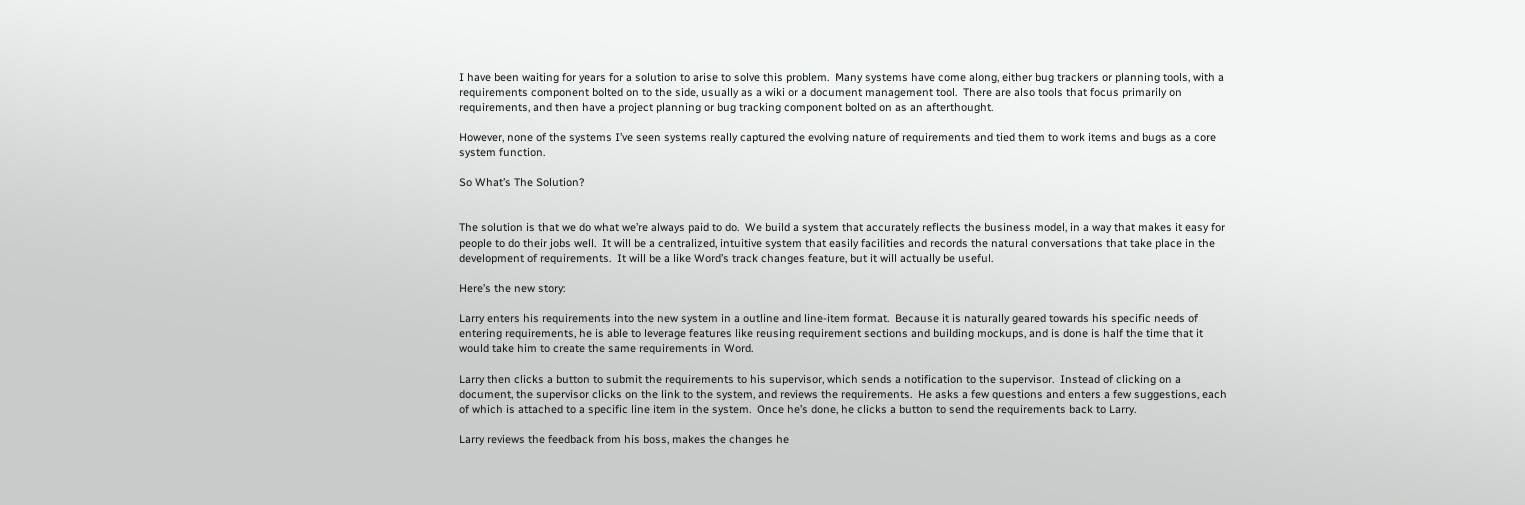I have been waiting for years for a solution to arise to solve this problem.  Many systems have come along, either bug trackers or planning tools, with a requirements component bolted on to the side, usually as a wiki or a document management tool.  There are also tools that focus primarily on requirements, and then have a project planning or bug tracking component bolted on as an afterthought.

However, none of the systems I’ve seen systems really captured the evolving nature of requirements and tied them to work items and bugs as a core system function.

So What’s The Solution?


The solution is that we do what we’re always paid to do.  We build a system that accurately reflects the business model, in a way that makes it easy for people to do their jobs well.  It will be a centralized, intuitive system that easily facilities and records the natural conversations that take place in the development of requirements.  It will be a like Word’s track changes feature, but it will actually be useful.

Here’s the new story:

Larry enters his requirements into the new system in a outline and line-item format.  Because it is naturally geared towards his specific needs of entering requirements, he is able to leverage features like reusing requirement sections and building mockups, and is done is half the time that it would take him to create the same requirements in Word.

Larry then clicks a button to submit the requirements to his supervisor, which sends a notification to the supervisor.  Instead of clicking on a document, the supervisor clicks on the link to the system, and reviews the requirements.  He asks a few questions and enters a few suggestions, each of which is attached to a specific line item in the system.  Once he’s done, he clicks a button to send the requirements back to Larry.

Larry reviews the feedback from his boss, makes the changes he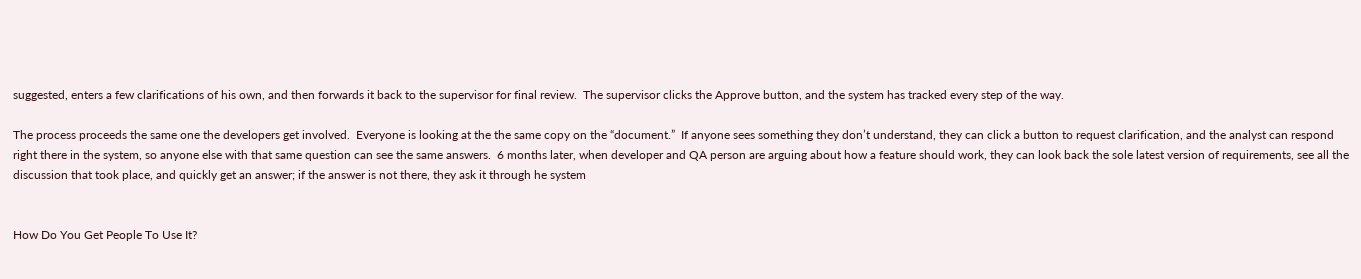suggested, enters a few clarifications of his own, and then forwards it back to the supervisor for final review.  The supervisor clicks the Approve button, and the system has tracked every step of the way.

The process proceeds the same one the developers get involved.  Everyone is looking at the the same copy on the “document.”  If anyone sees something they don’t understand, they can click a button to request clarification, and the analyst can respond right there in the system, so anyone else with that same question can see the same answers.  6 months later, when developer and QA person are arguing about how a feature should work, they can look back the sole latest version of requirements, see all the discussion that took place, and quickly get an answer; if the answer is not there, they ask it through he system


How Do You Get People To Use It?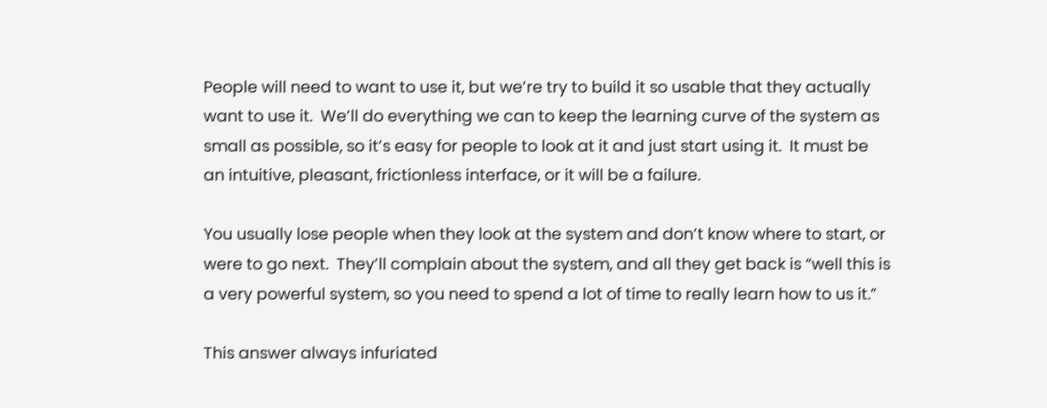People will need to want to use it, but we’re try to build it so usable that they actually want to use it.  We’ll do everything we can to keep the learning curve of the system as small as possible, so it’s easy for people to look at it and just start using it.  It must be an intuitive, pleasant, frictionless interface, or it will be a failure.

You usually lose people when they look at the system and don’t know where to start, or were to go next.  They’ll complain about the system, and all they get back is “well this is a very powerful system, so you need to spend a lot of time to really learn how to us it.”

This answer always infuriated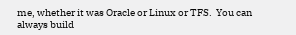me, whether it was Oracle or Linux or TFS.  You can always build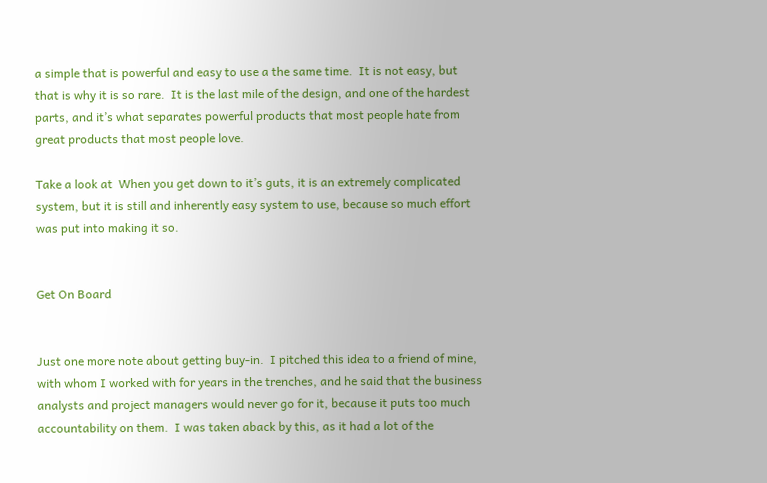a simple that is powerful and easy to use a the same time.  It is not easy, but that is why it is so rare.  It is the last mile of the design, and one of the hardest parts, and it’s what separates powerful products that most people hate from great products that most people love.

Take a look at  When you get down to it’s guts, it is an extremely complicated system, but it is still and inherently easy system to use, because so much effort was put into making it so.


Get On Board


Just one more note about getting buy-in.  I pitched this idea to a friend of mine, with whom I worked with for years in the trenches, and he said that the business analysts and project managers would never go for it, because it puts too much accountability on them.  I was taken aback by this, as it had a lot of the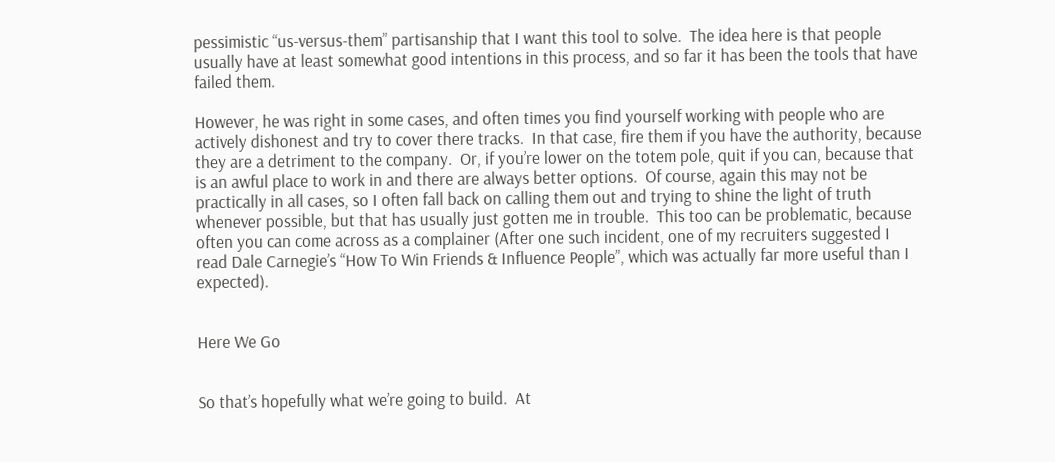pessimistic “us-versus-them” partisanship that I want this tool to solve.  The idea here is that people usually have at least somewhat good intentions in this process, and so far it has been the tools that have failed them.

However, he was right in some cases, and often times you find yourself working with people who are actively dishonest and try to cover there tracks.  In that case, fire them if you have the authority, because they are a detriment to the company.  Or, if you’re lower on the totem pole, quit if you can, because that is an awful place to work in and there are always better options.  Of course, again this may not be practically in all cases, so I often fall back on calling them out and trying to shine the light of truth whenever possible, but that has usually just gotten me in trouble.  This too can be problematic, because often you can come across as a complainer (After one such incident, one of my recruiters suggested I read Dale Carnegie’s “How To Win Friends & Influence People”, which was actually far more useful than I expected).


Here We Go


So that’s hopefully what we’re going to build.  At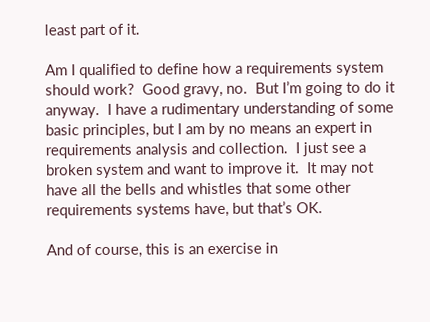least part of it.

Am I qualified to define how a requirements system should work?  Good gravy, no.  But I’m going to do it anyway.  I have a rudimentary understanding of some basic principles, but I am by no means an expert in requirements analysis and collection.  I just see a broken system and want to improve it.  It may not have all the bells and whistles that some other requirements systems have, but that’s OK.

And of course, this is an exercise in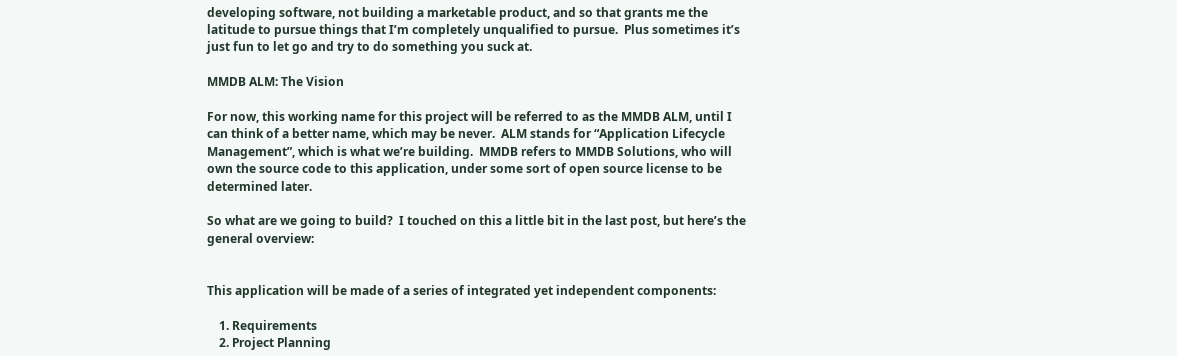developing software, not building a marketable product, and so that grants me the latitude to pursue things that I’m completely unqualified to pursue.  Plus sometimes it’s just fun to let go and try to do something you suck at.

MMDB ALM: The Vision

For now, this working name for this project will be referred to as the MMDB ALM, until I can think of a better name, which may be never.  ALM stands for “Application Lifecycle Management”, which is what we’re building.  MMDB refers to MMDB Solutions, who will own the source code to this application, under some sort of open source license to be determined later.

So what are we going to build?  I touched on this a little bit in the last post, but here’s the general overview:


This application will be made of a series of integrated yet independent components:

    1. Requirements
    2. Project Planning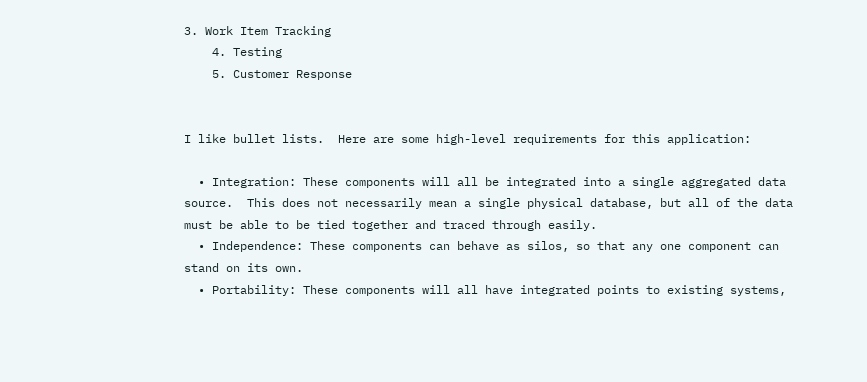3. Work Item Tracking
    4. Testing
    5. Customer Response


I like bullet lists.  Here are some high-level requirements for this application:

  • Integration: These components will all be integrated into a single aggregated data source.  This does not necessarily mean a single physical database, but all of the data must be able to be tied together and traced through easily.
  • Independence: These components can behave as silos, so that any one component can stand on its own.
  • Portability: These components will all have integrated points to existing systems,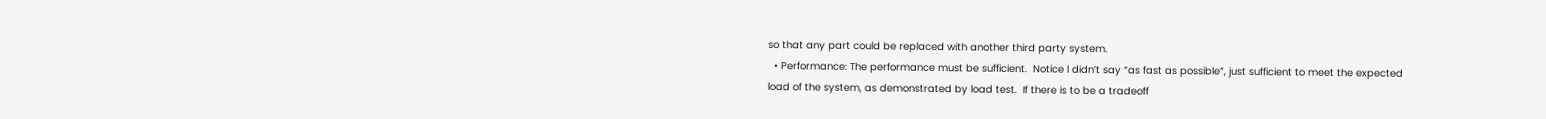so that any part could be replaced with another third party system.
  • Performance: The performance must be sufficient.  Notice I didn’t say “as fast as possible”, just sufficient to meet the expected load of the system, as demonstrated by load test.  If there is to be a tradeoff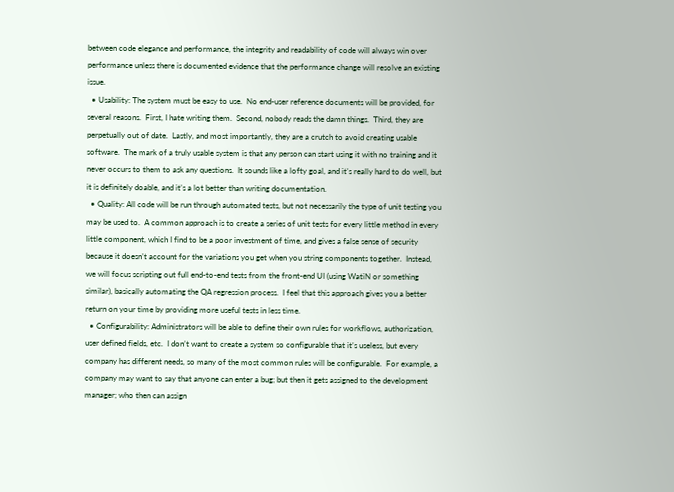between code elegance and performance, the integrity and readability of code will always win over performance unless there is documented evidence that the performance change will resolve an existing issue.
  • Usability: The system must be easy to use.  No end-user reference documents will be provided, for several reasons.  First, I hate writing them.  Second, nobody reads the damn things.  Third, they are perpetually out of date.  Lastly, and most importantly, they are a crutch to avoid creating usable software.  The mark of a truly usable system is that any person can start using it with no training and it never occurs to them to ask any questions.  It sounds like a lofty goal, and it’s really hard to do well, but it is definitely doable, and it’s a lot better than writing documentation.
  • Quality: All code will be run through automated tests, but not necessarily the type of unit testing you may be used to.  A common approach is to create a series of unit tests for every little method in every little component, which I find to be a poor investment of time, and gives a false sense of security because it doesn’t account for the variations you get when you string components together.  Instead, we will focus scripting out full end-to-end tests from the front-end UI (using WatiN or something similar), basically automating the QA regression process.  I feel that this approach gives you a better return on your time by providing more useful tests in less time.
  • Configurability: Administrators will be able to define their own rules for workflows, authorization, user defined fields, etc.  I don’t want to create a system so configurable that it’s useless, but every company has different needs, so many of the most common rules will be configurable.  For example, a company may want to say that anyone can enter a bug; but then it gets assigned to the development manager; who then can assign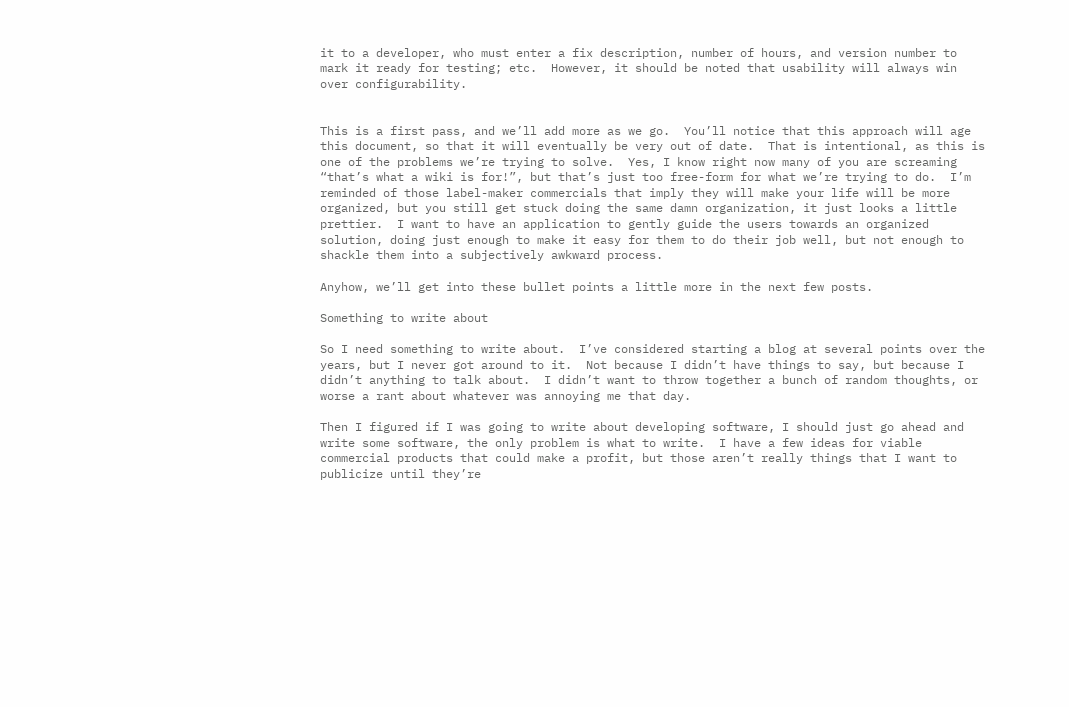it to a developer, who must enter a fix description, number of hours, and version number to mark it ready for testing; etc.  However, it should be noted that usability will always win over configurability.


This is a first pass, and we’ll add more as we go.  You’ll notice that this approach will age this document, so that it will eventually be very out of date.  That is intentional, as this is one of the problems we’re trying to solve.  Yes, I know right now many of you are screaming “that’s what a wiki is for!”, but that’s just too free-form for what we’re trying to do.  I’m reminded of those label-maker commercials that imply they will make your life will be more organized, but you still get stuck doing the same damn organization, it just looks a little prettier.  I want to have an application to gently guide the users towards an organized solution, doing just enough to make it easy for them to do their job well, but not enough to shackle them into a subjectively awkward process.

Anyhow, we’ll get into these bullet points a little more in the next few posts.

Something to write about

So I need something to write about.  I’ve considered starting a blog at several points over the years, but I never got around to it.  Not because I didn’t have things to say, but because I didn’t anything to talk about.  I didn’t want to throw together a bunch of random thoughts, or worse a rant about whatever was annoying me that day.

Then I figured if I was going to write about developing software, I should just go ahead and write some software, the only problem is what to write.  I have a few ideas for viable commercial products that could make a profit, but those aren’t really things that I want to publicize until they’re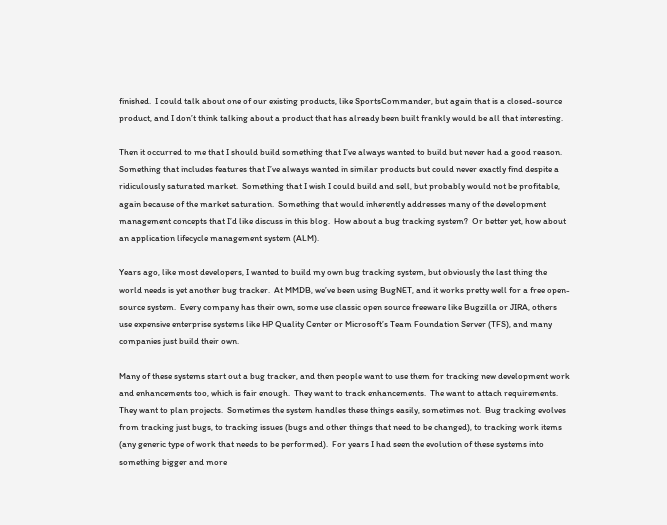finished.  I could talk about one of our existing products, like SportsCommander, but again that is a closed-source product, and I don’t think talking about a product that has already been built frankly would be all that interesting.

Then it occurred to me that I should build something that I’ve always wanted to build but never had a good reason.  Something that includes features that I’ve always wanted in similar products but could never exactly find despite a ridiculously saturated market.  Something that I wish I could build and sell, but probably would not be profitable, again because of the market saturation.  Something that would inherently addresses many of the development management concepts that I’d like discuss in this blog.  How about a bug tracking system?  Or better yet, how about an application lifecycle management system (ALM).

Years ago, like most developers, I wanted to build my own bug tracking system, but obviously the last thing the world needs is yet another bug tracker.  At MMDB, we’ve been using BugNET, and it works pretty well for a free open-source system.  Every company has their own, some use classic open source freeware like Bugzilla or JIRA, others use expensive enterprise systems like HP Quality Center or Microsoft’s Team Foundation Server (TFS), and many companies just build their own.

Many of these systems start out a bug tracker, and then people want to use them for tracking new development work and enhancements too, which is fair enough.  They want to track enhancements.  The want to attach requirements.  They want to plan projects.  Sometimes the system handles these things easily, sometimes not.  Bug tracking evolves from tracking just bugs, to tracking issues (bugs and other things that need to be changed), to tracking work items (any generic type of work that needs to be performed).  For years I had seen the evolution of these systems into something bigger and more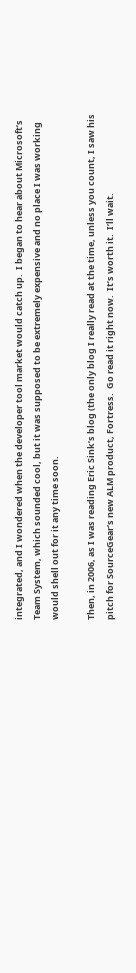integrated, and I wondered when the developer tool market would catch up.  I began to hear about Microsoft’s Team System, which sounded cool, but it was supposed to be extremely expensive and no place I was working would shell out for it any time soon.

Then, in 2006, as I was reading Eric Sink’s blog (the only blog I really read at the time, unless you count, I saw his pitch for SourceGear’s new ALM product, Fortress.  Go read it right now.  It’s worth it.  I’ll wait.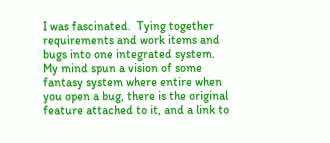I was fascinated.  Tying together requirements and work items and bugs into one integrated system.  My mind spun a vision of some fantasy system where entire when you open a bug, there is the original feature attached to it, and a link to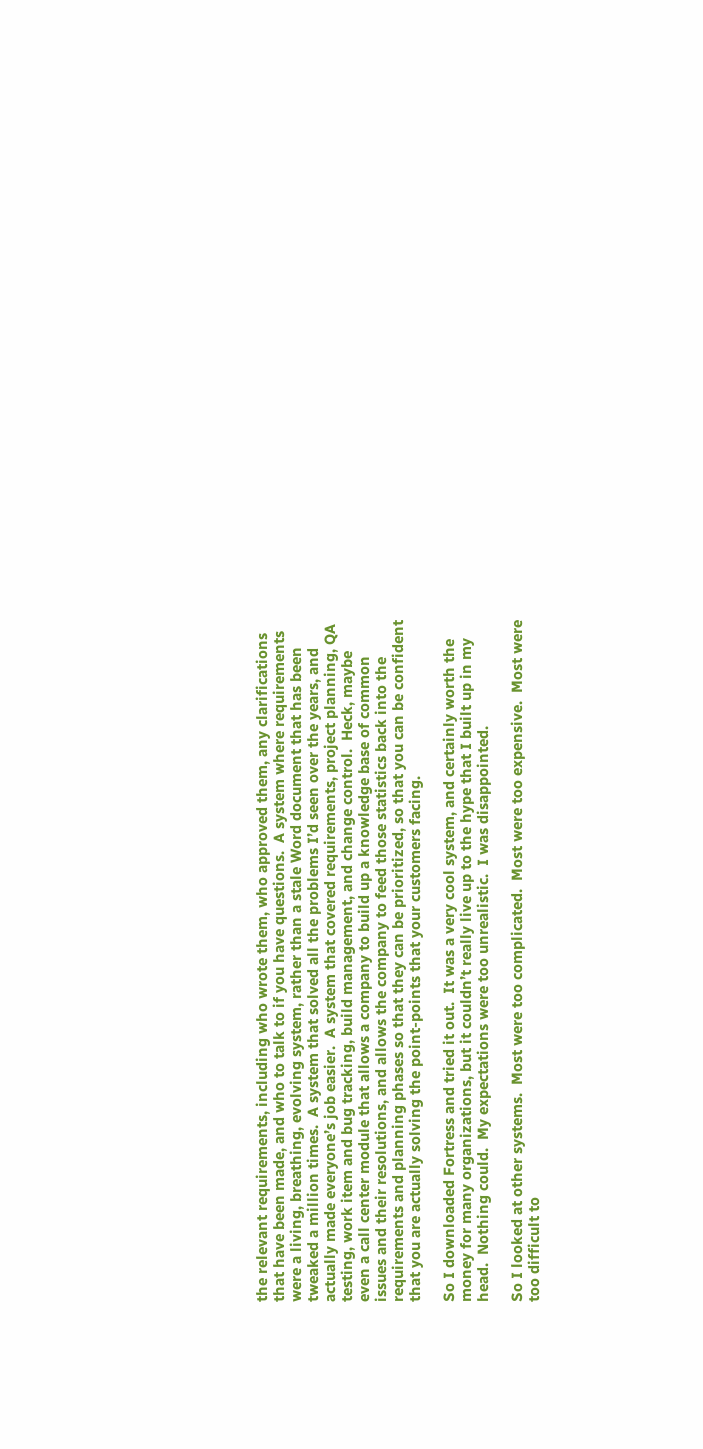the relevant requirements, including who wrote them, who approved them, any clarifications that have been made, and who to talk to if you have questions.  A system where requirements were a living, breathing, evolving system, rather than a stale Word document that has been tweaked a million times.  A system that solved all the problems I’d seen over the years, and actually made everyone’s job easier.  A system that covered requirements, project planning, QA testing, work item and bug tracking, build management, and change control.  Heck, maybe even a call center module that allows a company to build up a knowledge base of common issues and their resolutions, and allows the company to feed those statistics back into the requirements and planning phases so that they can be prioritized, so that you can be confident that you are actually solving the point-points that your customers facing.

So I downloaded Fortress and tried it out.  It was a very cool system, and certainly worth the money for many organizations, but it couldn’t really live up to the hype that I built up in my head.  Nothing could.  My expectations were too unrealistic.  I was disappointed.

So I looked at other systems.  Most were too complicated.  Most were too expensive.  Most were too difficult to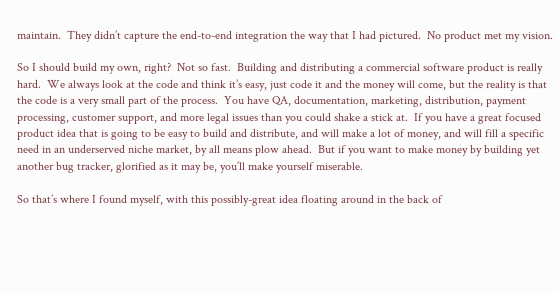maintain.  They didn’t capture the end-to-end integration the way that I had pictured.  No product met my vision.

So I should build my own, right?  Not so fast.  Building and distributing a commercial software product is really hard.  We always look at the code and think it’s easy, just code it and the money will come, but the reality is that the code is a very small part of the process.  You have QA, documentation, marketing, distribution, payment processing, customer support, and more legal issues than you could shake a stick at.  If you have a great focused product idea that is going to be easy to build and distribute, and will make a lot of money, and will fill a specific need in an underserved niche market, by all means plow ahead.  But if you want to make money by building yet another bug tracker, glorified as it may be, you’ll make yourself miserable.

So that’s where I found myself, with this possibly-great idea floating around in the back of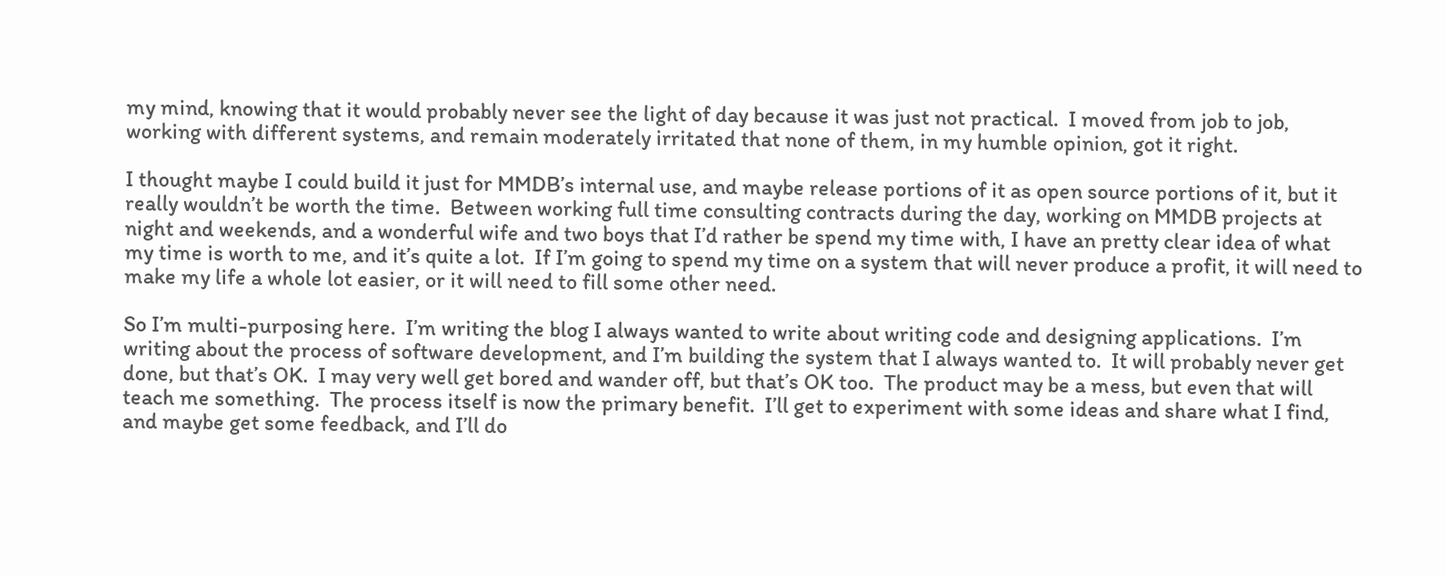my mind, knowing that it would probably never see the light of day because it was just not practical.  I moved from job to job, working with different systems, and remain moderately irritated that none of them, in my humble opinion, got it right.

I thought maybe I could build it just for MMDB’s internal use, and maybe release portions of it as open source portions of it, but it really wouldn’t be worth the time.  Between working full time consulting contracts during the day, working on MMDB projects at night and weekends, and a wonderful wife and two boys that I’d rather be spend my time with, I have an pretty clear idea of what my time is worth to me, and it’s quite a lot.  If I’m going to spend my time on a system that will never produce a profit, it will need to make my life a whole lot easier, or it will need to fill some other need.

So I’m multi-purposing here.  I’m writing the blog I always wanted to write about writing code and designing applications.  I’m writing about the process of software development, and I’m building the system that I always wanted to.  It will probably never get done, but that’s OK.  I may very well get bored and wander off, but that’s OK too.  The product may be a mess, but even that will teach me something.  The process itself is now the primary benefit.  I’ll get to experiment with some ideas and share what I find, and maybe get some feedback, and I’ll do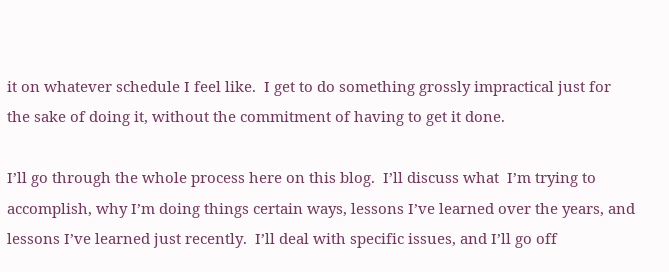it on whatever schedule I feel like.  I get to do something grossly impractical just for the sake of doing it, without the commitment of having to get it done.

I’ll go through the whole process here on this blog.  I’ll discuss what  I’m trying to accomplish, why I’m doing things certain ways, lessons I’ve learned over the years, and lessons I’ve learned just recently.  I’ll deal with specific issues, and I’ll go off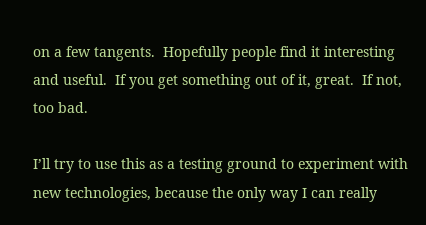on a few tangents.  Hopefully people find it interesting and useful.  If you get something out of it, great.  If not, too bad.

I’ll try to use this as a testing ground to experiment with new technologies, because the only way I can really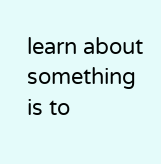learn about something is to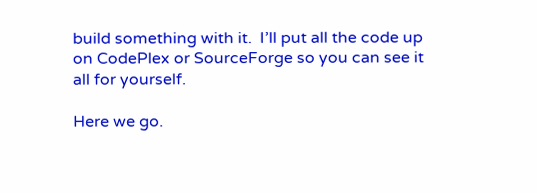build something with it.  I’ll put all the code up on CodePlex or SourceForge so you can see it all for yourself.

Here we go.